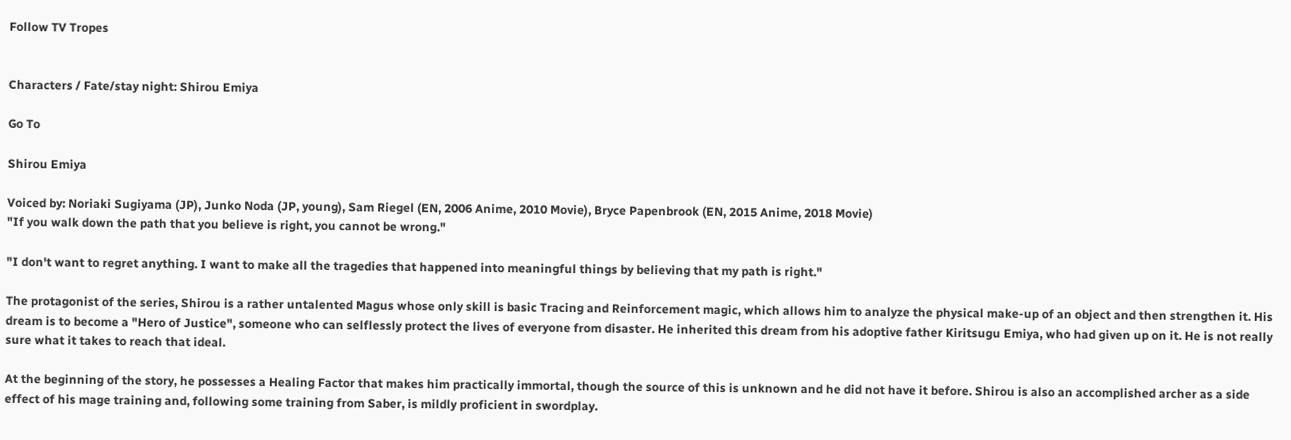Follow TV Tropes


Characters / Fate/stay night: Shirou Emiya

Go To

Shirou Emiya

Voiced by: Noriaki Sugiyama (JP), Junko Noda (JP, young), Sam Riegel (EN, 2006 Anime, 2010 Movie), Bryce Papenbrook (EN, 2015 Anime, 2018 Movie)
"If you walk down the path that you believe is right, you cannot be wrong."

"I don't want to regret anything. I want to make all the tragedies that happened into meaningful things by believing that my path is right."

The protagonist of the series, Shirou is a rather untalented Magus whose only skill is basic Tracing and Reinforcement magic, which allows him to analyze the physical make-up of an object and then strengthen it. His dream is to become a "Hero of Justice", someone who can selflessly protect the lives of everyone from disaster. He inherited this dream from his adoptive father Kiritsugu Emiya, who had given up on it. He is not really sure what it takes to reach that ideal.

At the beginning of the story, he possesses a Healing Factor that makes him practically immortal, though the source of this is unknown and he did not have it before. Shirou is also an accomplished archer as a side effect of his mage training and, following some training from Saber, is mildly proficient in swordplay.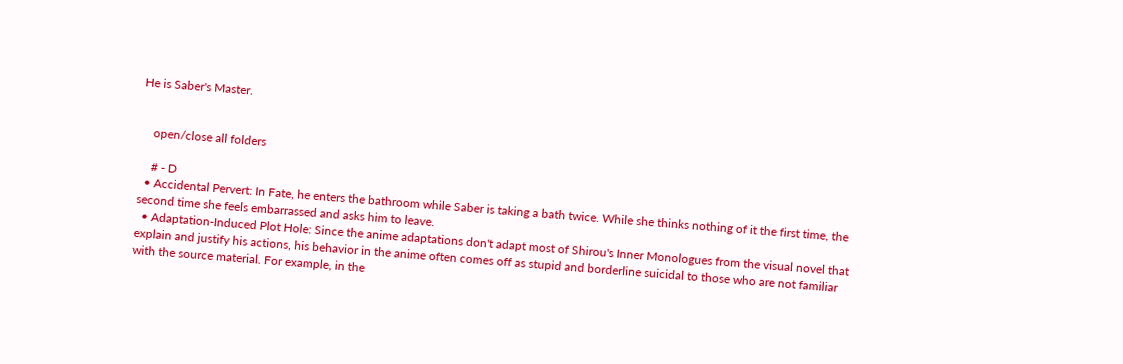He is Saber's Master.


    open/close all folders

    # - D
  • Accidental Pervert: In Fate, he enters the bathroom while Saber is taking a bath twice. While she thinks nothing of it the first time, the second time she feels embarrassed and asks him to leave.
  • Adaptation-Induced Plot Hole: Since the anime adaptations don't adapt most of Shirou's Inner Monologues from the visual novel that explain and justify his actions, his behavior in the anime often comes off as stupid and borderline suicidal to those who are not familiar with the source material. For example, in the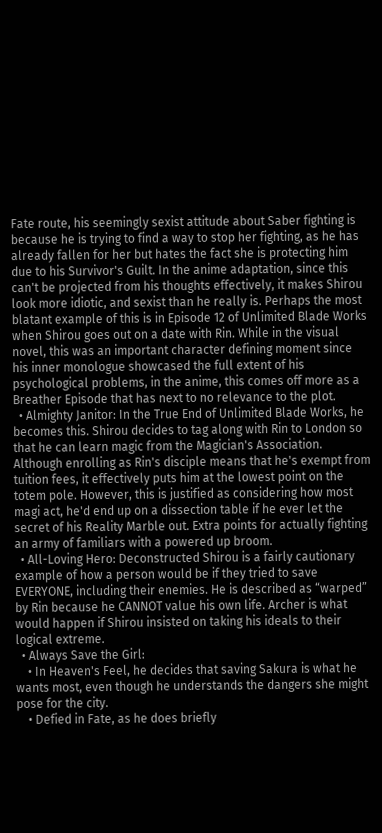Fate route, his seemingly sexist attitude about Saber fighting is because he is trying to find a way to stop her fighting, as he has already fallen for her but hates the fact she is protecting him due to his Survivor's Guilt. In the anime adaptation, since this can't be projected from his thoughts effectively, it makes Shirou look more idiotic, and sexist than he really is. Perhaps the most blatant example of this is in Episode 12 of Unlimited Blade Works when Shirou goes out on a date with Rin. While in the visual novel, this was an important character defining moment since his inner monologue showcased the full extent of his psychological problems, in the anime, this comes off more as a Breather Episode that has next to no relevance to the plot.
  • Almighty Janitor: In the True End of Unlimited Blade Works, he becomes this. Shirou decides to tag along with Rin to London so that he can learn magic from the Magician's Association. Although enrolling as Rin's disciple means that he's exempt from tuition fees, it effectively puts him at the lowest point on the totem pole. However, this is justified as considering how most magi act, he'd end up on a dissection table if he ever let the secret of his Reality Marble out. Extra points for actually fighting an army of familiars with a powered up broom.
  • All-Loving Hero: Deconstructed Shirou is a fairly cautionary example of how a person would be if they tried to save EVERYONE, including their enemies. He is described as “warped” by Rin because he CANNOT value his own life. Archer is what would happen if Shirou insisted on taking his ideals to their logical extreme.
  • Always Save the Girl:
    • In Heaven's Feel, he decides that saving Sakura is what he wants most, even though he understands the dangers she might pose for the city.
    • Defied in Fate, as he does briefly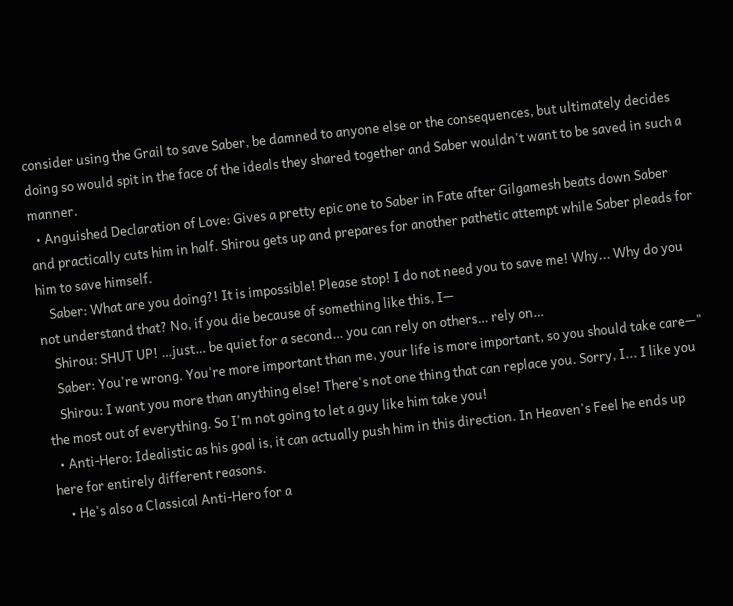consider using the Grail to save Saber, be damned to anyone else or the consequences, but ultimately decides doing so would spit in the face of the ideals they shared together and Saber wouldn't want to be saved in such a manner.
  • Anguished Declaration of Love: Gives a pretty epic one to Saber in Fate after Gilgamesh beats down Saber and practically cuts him in half. Shirou gets up and prepares for another pathetic attempt while Saber pleads for him to save himself.
    Saber: What are you doing?! It is impossible! Please stop! I do not need you to save me! Why... Why do you not understand that? No, if you die because of something like this, I—
    Shirou: SHUT UP! …just… be quiet for a second… you can rely on others… rely on…
    Saber: You're wrong. You're more important than me, your life is more important, so you should take care—"
    Shirou: I want you more than anything else! There's not one thing that can replace you. Sorry, I... I like you the most out of everything. So I'm not going to let a guy like him take you!
  • Anti-Hero: Idealistic as his goal is, it can actually push him in this direction. In Heaven's Feel he ends up here for entirely different reasons.
    • He's also a Classical Anti-Hero for a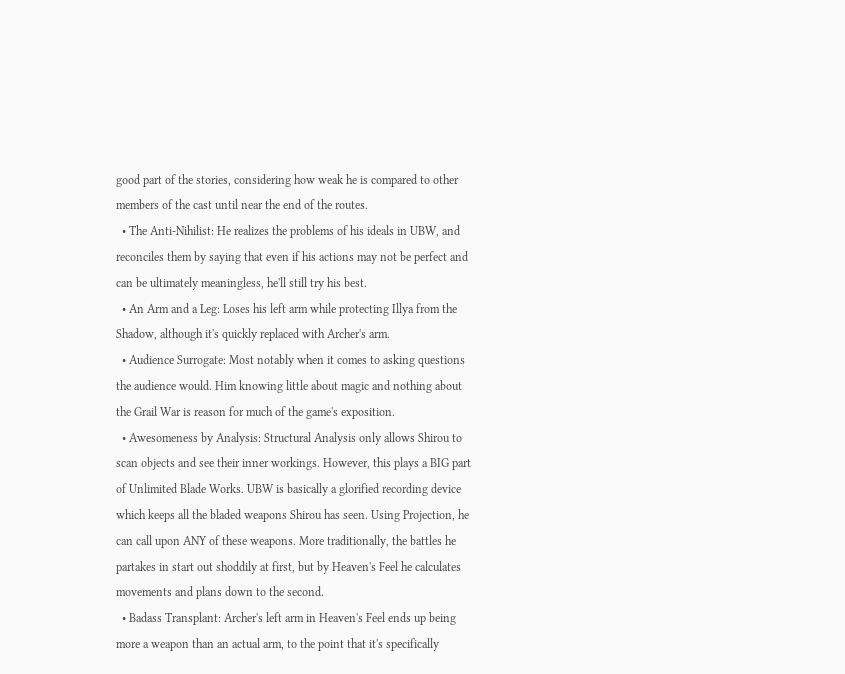good part of the stories, considering how weak he is compared to other members of the cast until near the end of the routes.
  • The Anti-Nihilist: He realizes the problems of his ideals in UBW, and reconciles them by saying that even if his actions may not be perfect and can be ultimately meaningless, he'll still try his best.
  • An Arm and a Leg: Loses his left arm while protecting Illya from the Shadow, although it's quickly replaced with Archer's arm.
  • Audience Surrogate: Most notably when it comes to asking questions the audience would. Him knowing little about magic and nothing about the Grail War is reason for much of the game's exposition.
  • Awesomeness by Analysis: Structural Analysis only allows Shirou to scan objects and see their inner workings. However, this plays a BIG part of Unlimited Blade Works. UBW is basically a glorified recording device which keeps all the bladed weapons Shirou has seen. Using Projection, he can call upon ANY of these weapons. More traditionally, the battles he partakes in start out shoddily at first, but by Heaven's Feel he calculates movements and plans down to the second.
  • Badass Transplant: Archer's left arm in Heaven's Feel ends up being more a weapon than an actual arm, to the point that it's specifically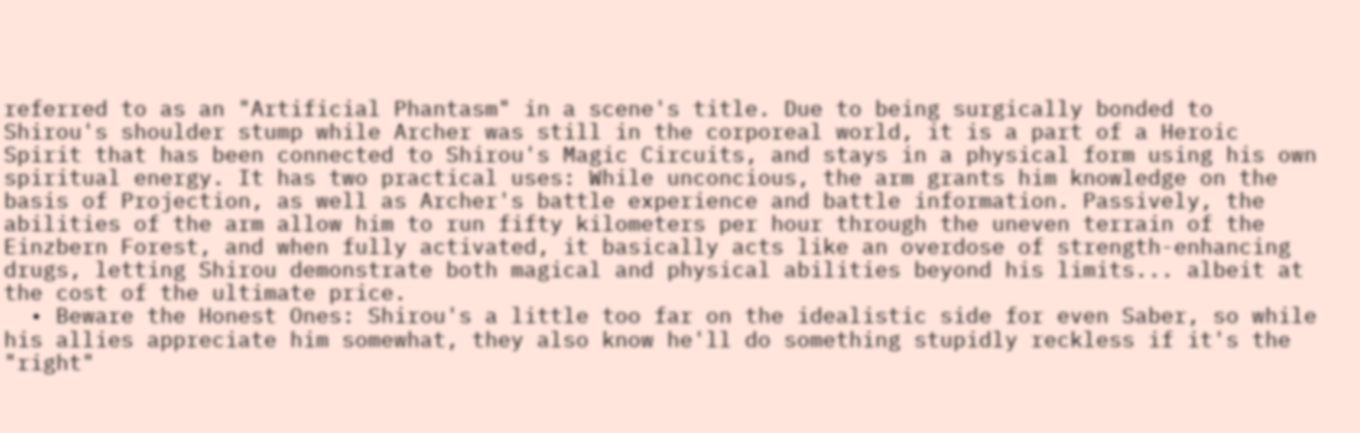referred to as an "Artificial Phantasm" in a scene's title. Due to being surgically bonded to Shirou's shoulder stump while Archer was still in the corporeal world, it is a part of a Heroic Spirit that has been connected to Shirou's Magic Circuits, and stays in a physical form using his own spiritual energy. It has two practical uses: While unconcious, the arm grants him knowledge on the basis of Projection, as well as Archer's battle experience and battle information. Passively, the abilities of the arm allow him to run fifty kilometers per hour through the uneven terrain of the Einzbern Forest, and when fully activated, it basically acts like an overdose of strength-enhancing drugs, letting Shirou demonstrate both magical and physical abilities beyond his limits... albeit at the cost of the ultimate price.
  • Beware the Honest Ones: Shirou's a little too far on the idealistic side for even Saber, so while his allies appreciate him somewhat, they also know he'll do something stupidly reckless if it's the "right"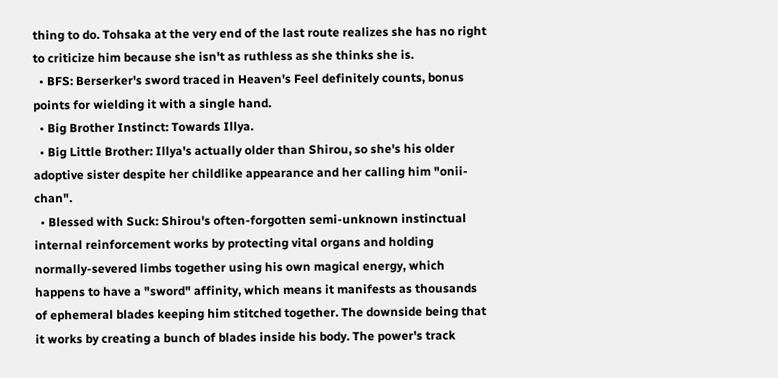thing to do. Tohsaka at the very end of the last route realizes she has no right to criticize him because she isn't as ruthless as she thinks she is.
  • BFS: Berserker's sword traced in Heaven's Feel definitely counts, bonus points for wielding it with a single hand.
  • Big Brother Instinct: Towards Illya.
  • Big Little Brother: Illya's actually older than Shirou, so she's his older adoptive sister despite her childlike appearance and her calling him "onii-chan".
  • Blessed with Suck: Shirou's often-forgotten semi-unknown instinctual internal reinforcement works by protecting vital organs and holding normally-severed limbs together using his own magical energy, which happens to have a "sword" affinity, which means it manifests as thousands of ephemeral blades keeping him stitched together. The downside being that it works by creating a bunch of blades inside his body. The power's track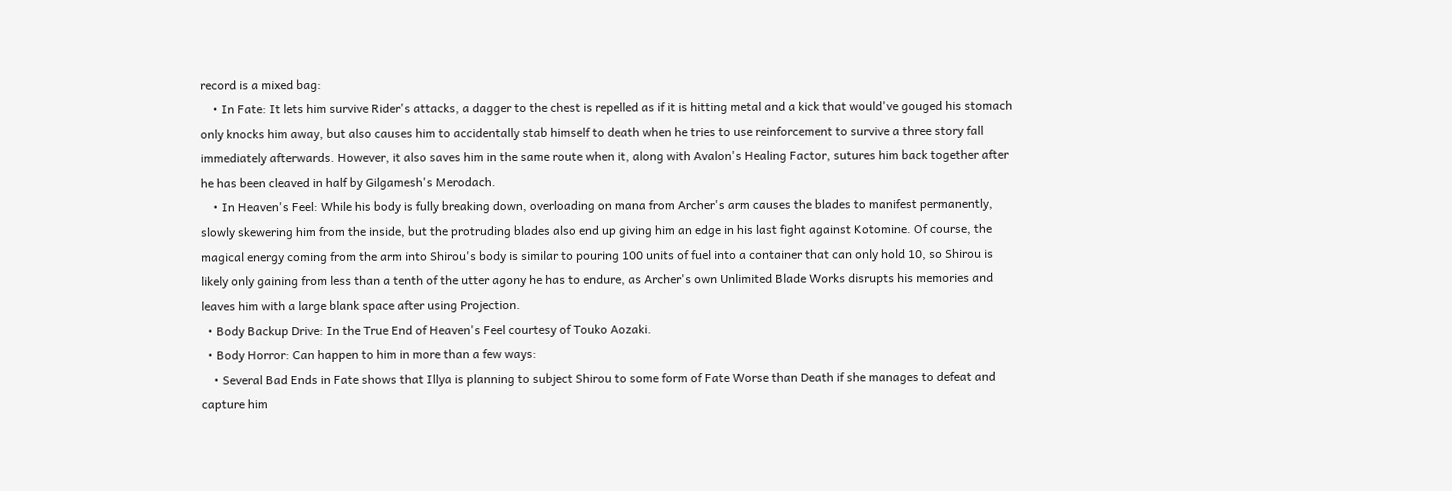record is a mixed bag:
    • In Fate: It lets him survive Rider's attacks, a dagger to the chest is repelled as if it is hitting metal and a kick that would've gouged his stomach only knocks him away, but also causes him to accidentally stab himself to death when he tries to use reinforcement to survive a three story fall immediately afterwards. However, it also saves him in the same route when it, along with Avalon's Healing Factor, sutures him back together after he has been cleaved in half by Gilgamesh's Merodach.
    • In Heaven's Feel: While his body is fully breaking down, overloading on mana from Archer's arm causes the blades to manifest permanently, slowly skewering him from the inside, but the protruding blades also end up giving him an edge in his last fight against Kotomine. Of course, the magical energy coming from the arm into Shirou's body is similar to pouring 100 units of fuel into a container that can only hold 10, so Shirou is likely only gaining from less than a tenth of the utter agony he has to endure, as Archer's own Unlimited Blade Works disrupts his memories and leaves him with a large blank space after using Projection.
  • Body Backup Drive: In the True End of Heaven's Feel courtesy of Touko Aozaki.
  • Body Horror: Can happen to him in more than a few ways:
    • Several Bad Ends in Fate shows that Illya is planning to subject Shirou to some form of Fate Worse than Death if she manages to defeat and capture him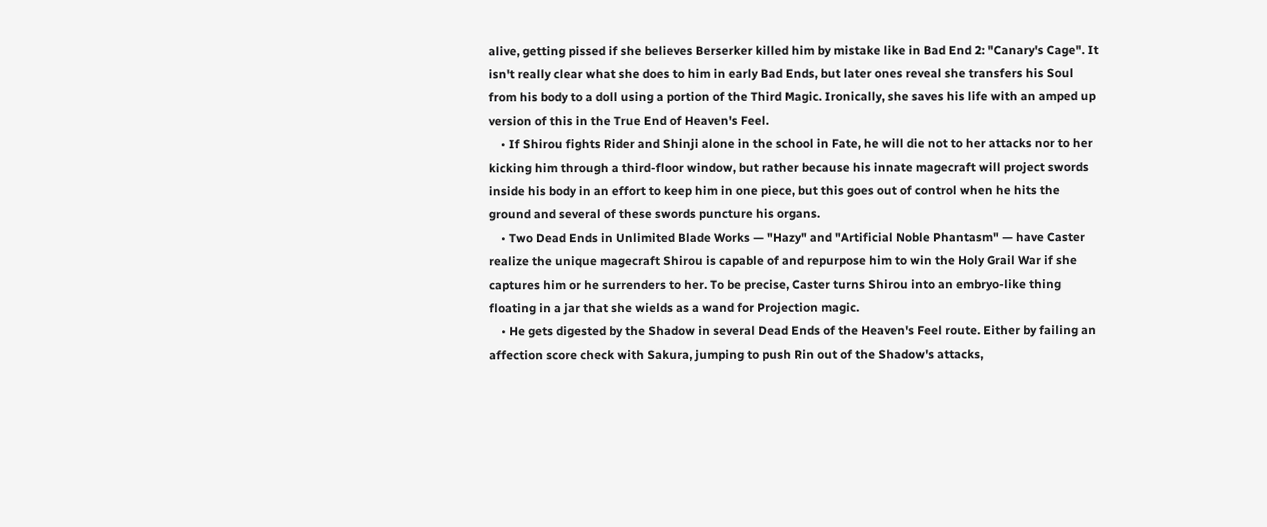alive, getting pissed if she believes Berserker killed him by mistake like in Bad End 2: "Canary's Cage". It isn't really clear what she does to him in early Bad Ends, but later ones reveal she transfers his Soul from his body to a doll using a portion of the Third Magic. Ironically, she saves his life with an amped up version of this in the True End of Heaven's Feel.
    • If Shirou fights Rider and Shinji alone in the school in Fate, he will die not to her attacks nor to her kicking him through a third-floor window, but rather because his innate magecraft will project swords inside his body in an effort to keep him in one piece, but this goes out of control when he hits the ground and several of these swords puncture his organs.
    • Two Dead Ends in Unlimited Blade Works — "Hazy" and "Artificial Noble Phantasm" — have Caster realize the unique magecraft Shirou is capable of and repurpose him to win the Holy Grail War if she captures him or he surrenders to her. To be precise, Caster turns Shirou into an embryo-like thing floating in a jar that she wields as a wand for Projection magic.
    • He gets digested by the Shadow in several Dead Ends of the Heaven's Feel route. Either by failing an affection score check with Sakura, jumping to push Rin out of the Shadow's attacks,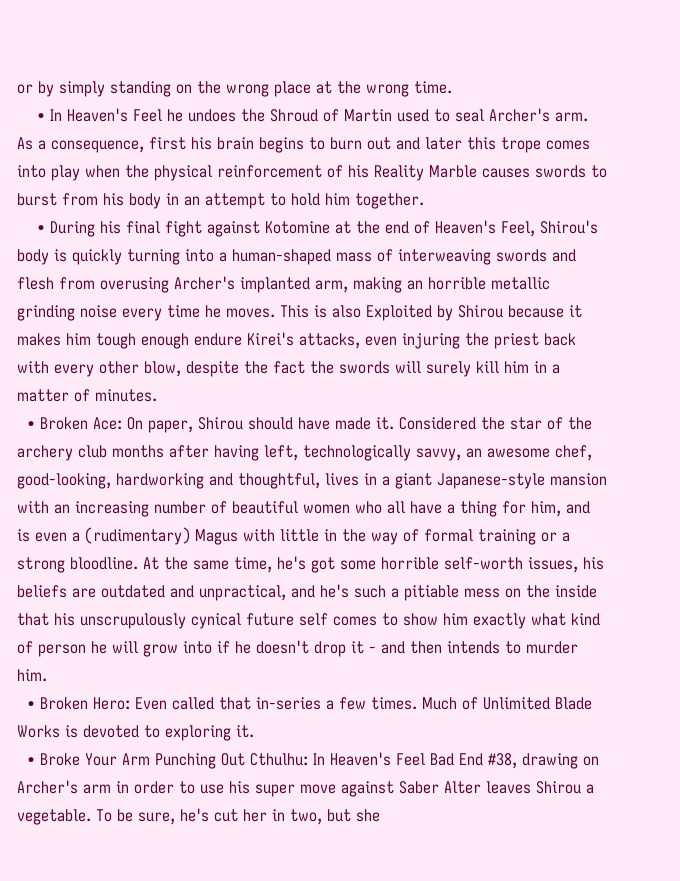or by simply standing on the wrong place at the wrong time.
    • In Heaven's Feel he undoes the Shroud of Martin used to seal Archer's arm. As a consequence, first his brain begins to burn out and later this trope comes into play when the physical reinforcement of his Reality Marble causes swords to burst from his body in an attempt to hold him together.
    • During his final fight against Kotomine at the end of Heaven's Feel, Shirou's body is quickly turning into a human-shaped mass of interweaving swords and flesh from overusing Archer's implanted arm, making an horrible metallic grinding noise every time he moves. This is also Exploited by Shirou because it makes him tough enough endure Kirei's attacks, even injuring the priest back with every other blow, despite the fact the swords will surely kill him in a matter of minutes.
  • Broken Ace: On paper, Shirou should have made it. Considered the star of the archery club months after having left, technologically savvy, an awesome chef, good-looking, hardworking and thoughtful, lives in a giant Japanese-style mansion with an increasing number of beautiful women who all have a thing for him, and is even a (rudimentary) Magus with little in the way of formal training or a strong bloodline. At the same time, he's got some horrible self-worth issues, his beliefs are outdated and unpractical, and he's such a pitiable mess on the inside that his unscrupulously cynical future self comes to show him exactly what kind of person he will grow into if he doesn't drop it - and then intends to murder him.
  • Broken Hero: Even called that in-series a few times. Much of Unlimited Blade Works is devoted to exploring it.
  • Broke Your Arm Punching Out Cthulhu: In Heaven's Feel Bad End #38, drawing on Archer's arm in order to use his super move against Saber Alter leaves Shirou a vegetable. To be sure, he's cut her in two, but she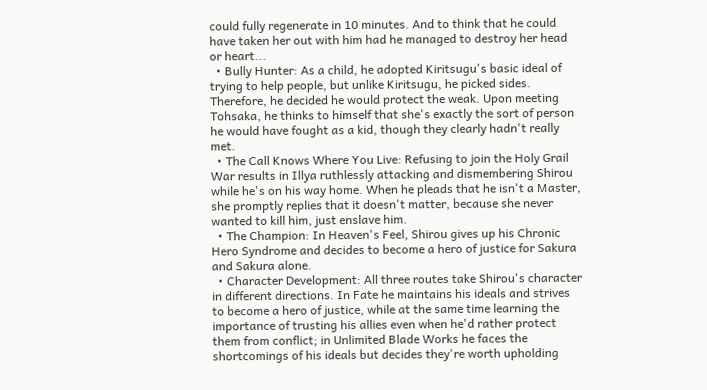could fully regenerate in 10 minutes. And to think that he could have taken her out with him had he managed to destroy her head or heart...
  • Bully Hunter: As a child, he adopted Kiritsugu's basic ideal of trying to help people, but unlike Kiritsugu, he picked sides. Therefore, he decided he would protect the weak. Upon meeting Tohsaka, he thinks to himself that she's exactly the sort of person he would have fought as a kid, though they clearly hadn't really met.
  • The Call Knows Where You Live: Refusing to join the Holy Grail War results in Illya ruthlessly attacking and dismembering Shirou while he's on his way home. When he pleads that he isn't a Master, she promptly replies that it doesn't matter, because she never wanted to kill him, just enslave him.
  • The Champion: In Heaven's Feel, Shirou gives up his Chronic Hero Syndrome and decides to become a hero of justice for Sakura and Sakura alone.
  • Character Development: All three routes take Shirou's character in different directions. In Fate he maintains his ideals and strives to become a hero of justice, while at the same time learning the importance of trusting his allies even when he'd rather protect them from conflict; in Unlimited Blade Works he faces the shortcomings of his ideals but decides they're worth upholding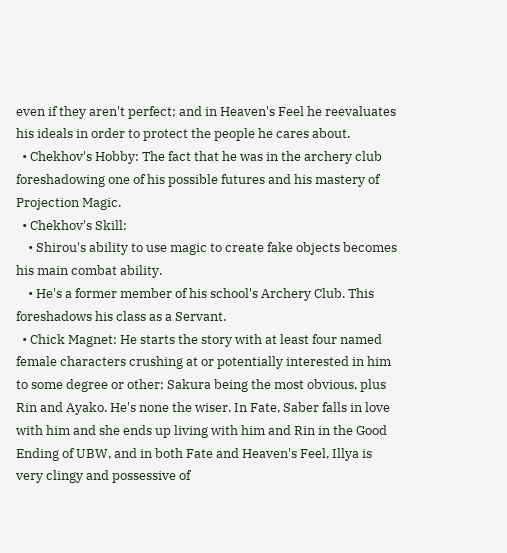even if they aren't perfect; and in Heaven's Feel he reevaluates his ideals in order to protect the people he cares about.
  • Chekhov's Hobby: The fact that he was in the archery club foreshadowing one of his possible futures and his mastery of Projection Magic.
  • Chekhov's Skill:
    • Shirou's ability to use magic to create fake objects becomes his main combat ability.
    • He's a former member of his school's Archery Club. This foreshadows his class as a Servant.
  • Chick Magnet: He starts the story with at least four named female characters crushing at or potentially interested in him to some degree or other; Sakura being the most obvious, plus Rin and Ayako. He's none the wiser. In Fate, Saber falls in love with him and she ends up living with him and Rin in the Good Ending of UBW, and in both Fate and Heaven's Feel, Illya is very clingy and possessive of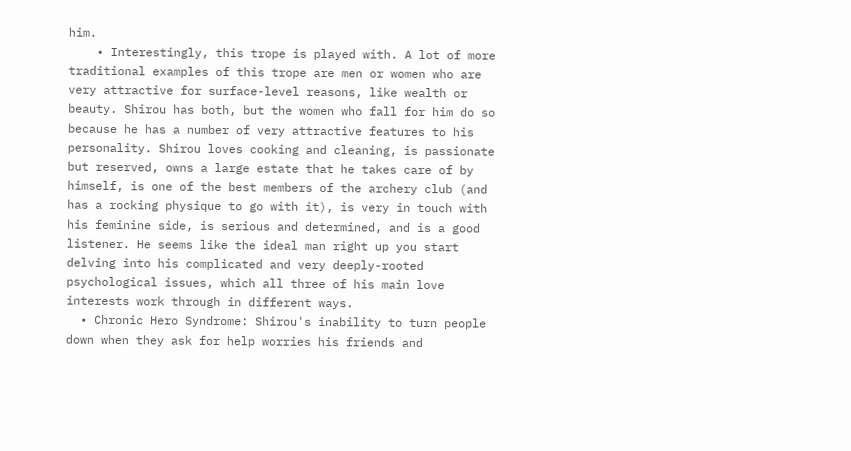him.
    • Interestingly, this trope is played with. A lot of more traditional examples of this trope are men or women who are very attractive for surface-level reasons, like wealth or beauty. Shirou has both, but the women who fall for him do so because he has a number of very attractive features to his personality. Shirou loves cooking and cleaning, is passionate but reserved, owns a large estate that he takes care of by himself, is one of the best members of the archery club (and has a rocking physique to go with it), is very in touch with his feminine side, is serious and determined, and is a good listener. He seems like the ideal man right up you start delving into his complicated and very deeply-rooted psychological issues, which all three of his main love interests work through in different ways.
  • Chronic Hero Syndrome: Shirou's inability to turn people down when they ask for help worries his friends and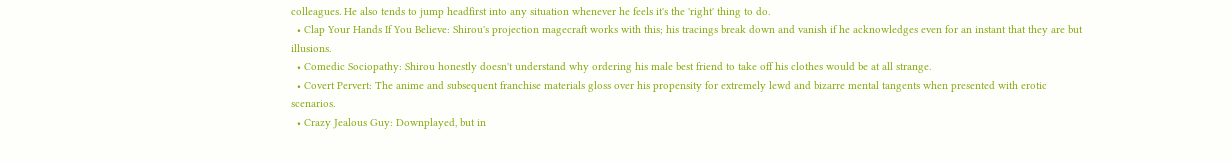colleagues. He also tends to jump headfirst into any situation whenever he feels it's the 'right' thing to do.
  • Clap Your Hands If You Believe: Shirou's projection magecraft works with this; his tracings break down and vanish if he acknowledges even for an instant that they are but illusions.
  • Comedic Sociopathy: Shirou honestly doesn't understand why ordering his male best friend to take off his clothes would be at all strange.
  • Covert Pervert: The anime and subsequent franchise materials gloss over his propensity for extremely lewd and bizarre mental tangents when presented with erotic scenarios.
  • Crazy Jealous Guy: Downplayed, but in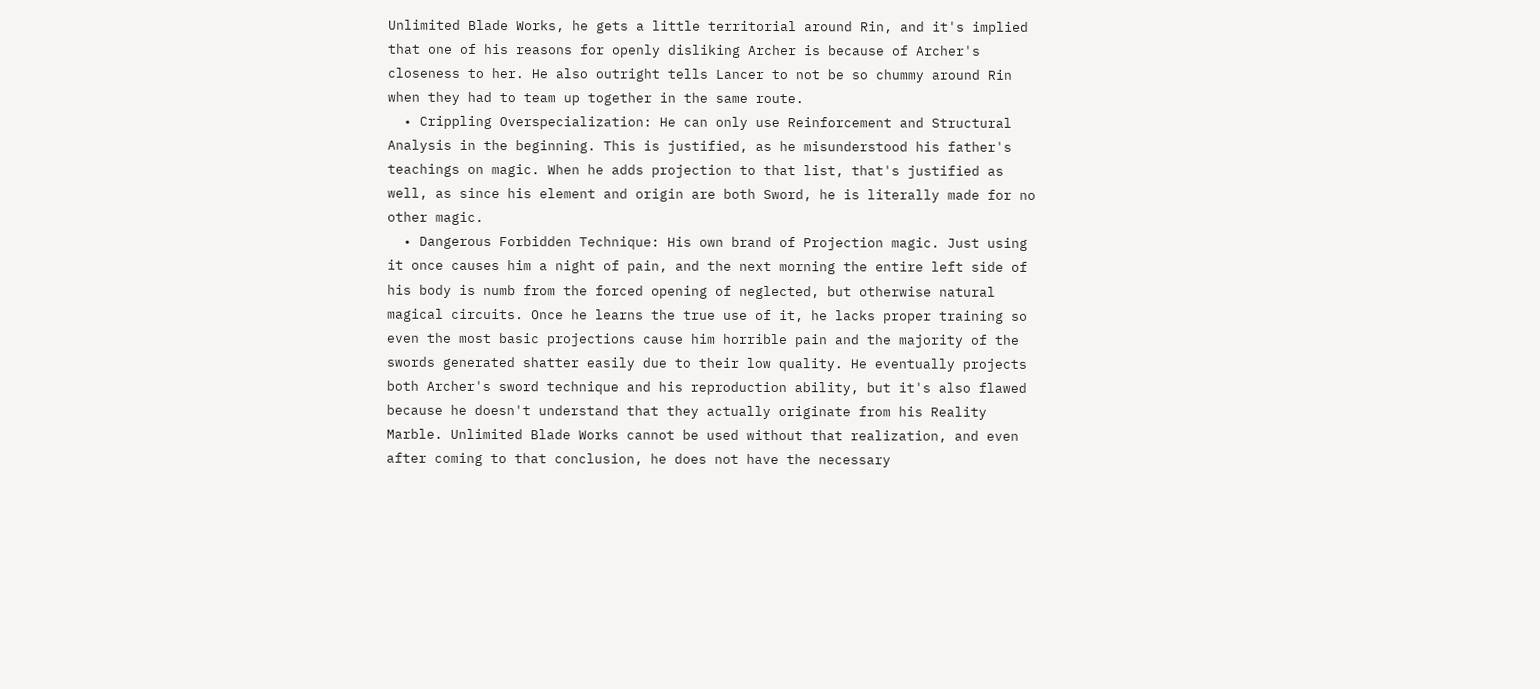Unlimited Blade Works, he gets a little territorial around Rin, and it's implied that one of his reasons for openly disliking Archer is because of Archer's closeness to her. He also outright tells Lancer to not be so chummy around Rin when they had to team up together in the same route.
  • Crippling Overspecialization: He can only use Reinforcement and Structural Analysis in the beginning. This is justified, as he misunderstood his father's teachings on magic. When he adds projection to that list, that's justified as well, as since his element and origin are both Sword, he is literally made for no other magic.
  • Dangerous Forbidden Technique: His own brand of Projection magic. Just using it once causes him a night of pain, and the next morning the entire left side of his body is numb from the forced opening of neglected, but otherwise natural magical circuits. Once he learns the true use of it, he lacks proper training so even the most basic projections cause him horrible pain and the majority of the swords generated shatter easily due to their low quality. He eventually projects both Archer's sword technique and his reproduction ability, but it's also flawed because he doesn't understand that they actually originate from his Reality Marble. Unlimited Blade Works cannot be used without that realization, and even after coming to that conclusion, he does not have the necessary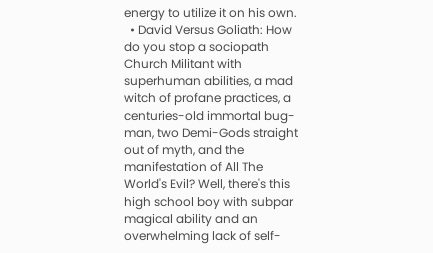energy to utilize it on his own.
  • David Versus Goliath: How do you stop a sociopath Church Militant with superhuman abilities, a mad witch of profane practices, a centuries-old immortal bug-man, two Demi-Gods straight out of myth, and the manifestation of All The World's Evil? Well, there's this high school boy with subpar magical ability and an overwhelming lack of self-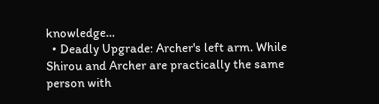knowledge...
  • Deadly Upgrade: Archer's left arm. While Shirou and Archer are practically the same person with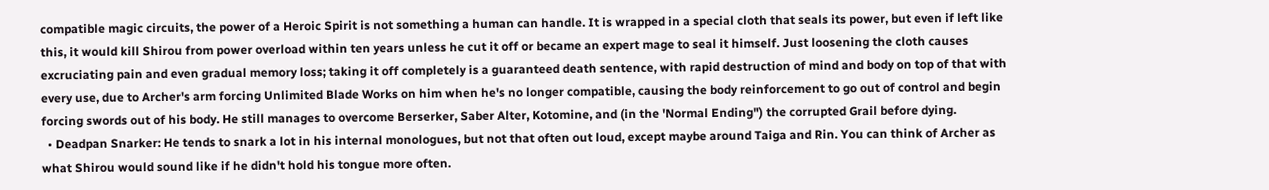compatible magic circuits, the power of a Heroic Spirit is not something a human can handle. It is wrapped in a special cloth that seals its power, but even if left like this, it would kill Shirou from power overload within ten years unless he cut it off or became an expert mage to seal it himself. Just loosening the cloth causes excruciating pain and even gradual memory loss; taking it off completely is a guaranteed death sentence, with rapid destruction of mind and body on top of that with every use, due to Archer's arm forcing Unlimited Blade Works on him when he's no longer compatible, causing the body reinforcement to go out of control and begin forcing swords out of his body. He still manages to overcome Berserker, Saber Alter, Kotomine, and (in the 'Normal Ending") the corrupted Grail before dying.
  • Deadpan Snarker: He tends to snark a lot in his internal monologues, but not that often out loud, except maybe around Taiga and Rin. You can think of Archer as what Shirou would sound like if he didn't hold his tongue more often.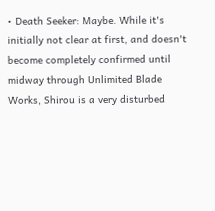• Death Seeker: Maybe. While it's initially not clear at first, and doesn't become completely confirmed until midway through Unlimited Blade Works, Shirou is a very disturbed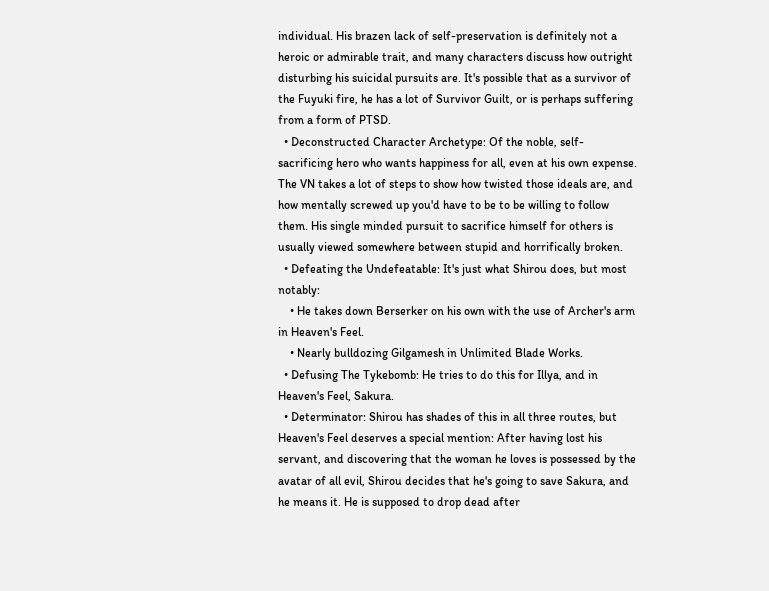individual. His brazen lack of self-preservation is definitely not a heroic or admirable trait, and many characters discuss how outright disturbing his suicidal pursuits are. It's possible that as a survivor of the Fuyuki fire, he has a lot of Survivor Guilt, or is perhaps suffering from a form of PTSD.
  • Deconstructed Character Archetype: Of the noble, self-sacrificing hero who wants happiness for all, even at his own expense. The VN takes a lot of steps to show how twisted those ideals are, and how mentally screwed up you'd have to be to be willing to follow them. His single minded pursuit to sacrifice himself for others is usually viewed somewhere between stupid and horrifically broken.
  • Defeating the Undefeatable: It's just what Shirou does, but most notably:
    • He takes down Berserker on his own with the use of Archer's arm in Heaven's Feel.
    • Nearly bulldozing Gilgamesh in Unlimited Blade Works.
  • Defusing The Tykebomb: He tries to do this for Illya, and in Heaven's Feel, Sakura.
  • Determinator: Shirou has shades of this in all three routes, but Heaven's Feel deserves a special mention: After having lost his servant, and discovering that the woman he loves is possessed by the avatar of all evil, Shirou decides that he's going to save Sakura, and he means it. He is supposed to drop dead after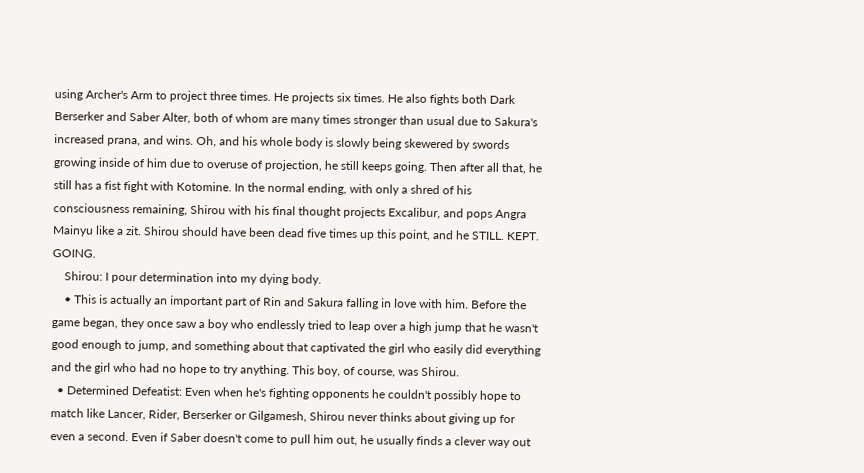using Archer's Arm to project three times. He projects six times. He also fights both Dark Berserker and Saber Alter, both of whom are many times stronger than usual due to Sakura's increased prana, and wins. Oh, and his whole body is slowly being skewered by swords growing inside of him due to overuse of projection, he still keeps going. Then after all that, he still has a fist fight with Kotomine. In the normal ending, with only a shred of his consciousness remaining, Shirou with his final thought projects Excalibur, and pops Angra Mainyu like a zit. Shirou should have been dead five times up this point, and he STILL. KEPT. GOING.
    Shirou: I pour determination into my dying body.
    • This is actually an important part of Rin and Sakura falling in love with him. Before the game began, they once saw a boy who endlessly tried to leap over a high jump that he wasn't good enough to jump, and something about that captivated the girl who easily did everything and the girl who had no hope to try anything. This boy, of course, was Shirou.
  • Determined Defeatist: Even when he's fighting opponents he couldn't possibly hope to match like Lancer, Rider, Berserker or Gilgamesh, Shirou never thinks about giving up for even a second. Even if Saber doesn't come to pull him out, he usually finds a clever way out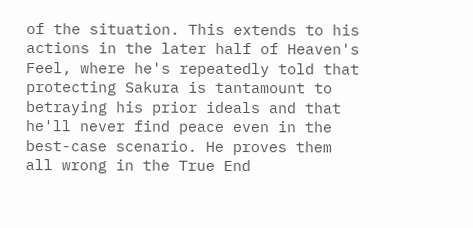of the situation. This extends to his actions in the later half of Heaven's Feel, where he's repeatedly told that protecting Sakura is tantamount to betraying his prior ideals and that he'll never find peace even in the best-case scenario. He proves them all wrong in the True End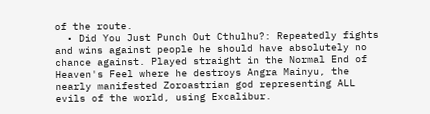of the route.
  • Did You Just Punch Out Cthulhu?: Repeatedly fights and wins against people he should have absolutely no chance against. Played straight in the Normal End of Heaven's Feel where he destroys Angra Mainyu, the nearly manifested Zoroastrian god representing ALL evils of the world, using Excalibur.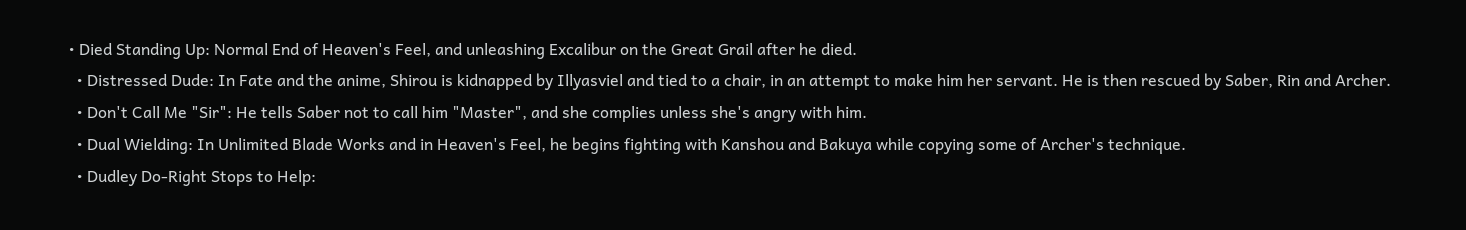• Died Standing Up: Normal End of Heaven's Feel, and unleashing Excalibur on the Great Grail after he died.
  • Distressed Dude: In Fate and the anime, Shirou is kidnapped by Illyasviel and tied to a chair, in an attempt to make him her servant. He is then rescued by Saber, Rin and Archer.
  • Don't Call Me "Sir": He tells Saber not to call him "Master", and she complies unless she's angry with him.
  • Dual Wielding: In Unlimited Blade Works and in Heaven's Feel, he begins fighting with Kanshou and Bakuya while copying some of Archer's technique.
  • Dudley Do-Right Stops to Help: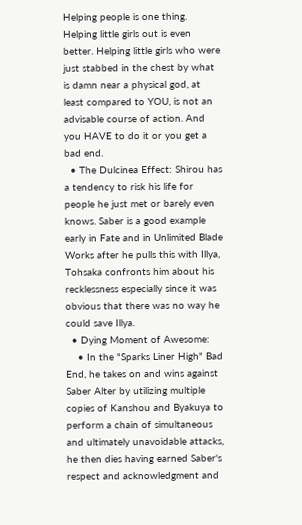Helping people is one thing. Helping little girls out is even better. Helping little girls who were just stabbed in the chest by what is damn near a physical god, at least compared to YOU, is not an advisable course of action. And you HAVE to do it or you get a bad end.
  • The Dulcinea Effect: Shirou has a tendency to risk his life for people he just met or barely even knows. Saber is a good example early in Fate and in Unlimited Blade Works after he pulls this with Illya, Tohsaka confronts him about his recklessness especially since it was obvious that there was no way he could save Illya.
  • Dying Moment of Awesome:
    • In the "Sparks Liner High" Bad End, he takes on and wins against Saber Alter by utilizing multiple copies of Kanshou and Byakuya to perform a chain of simultaneous and ultimately unavoidable attacks, he then dies having earned Saber's respect and acknowledgment and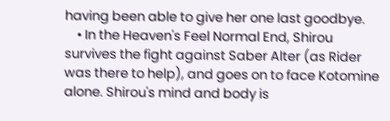having been able to give her one last goodbye.
    • In the Heaven's Feel Normal End, Shirou survives the fight against Saber Alter (as Rider was there to help), and goes on to face Kotomine alone. Shirou's mind and body is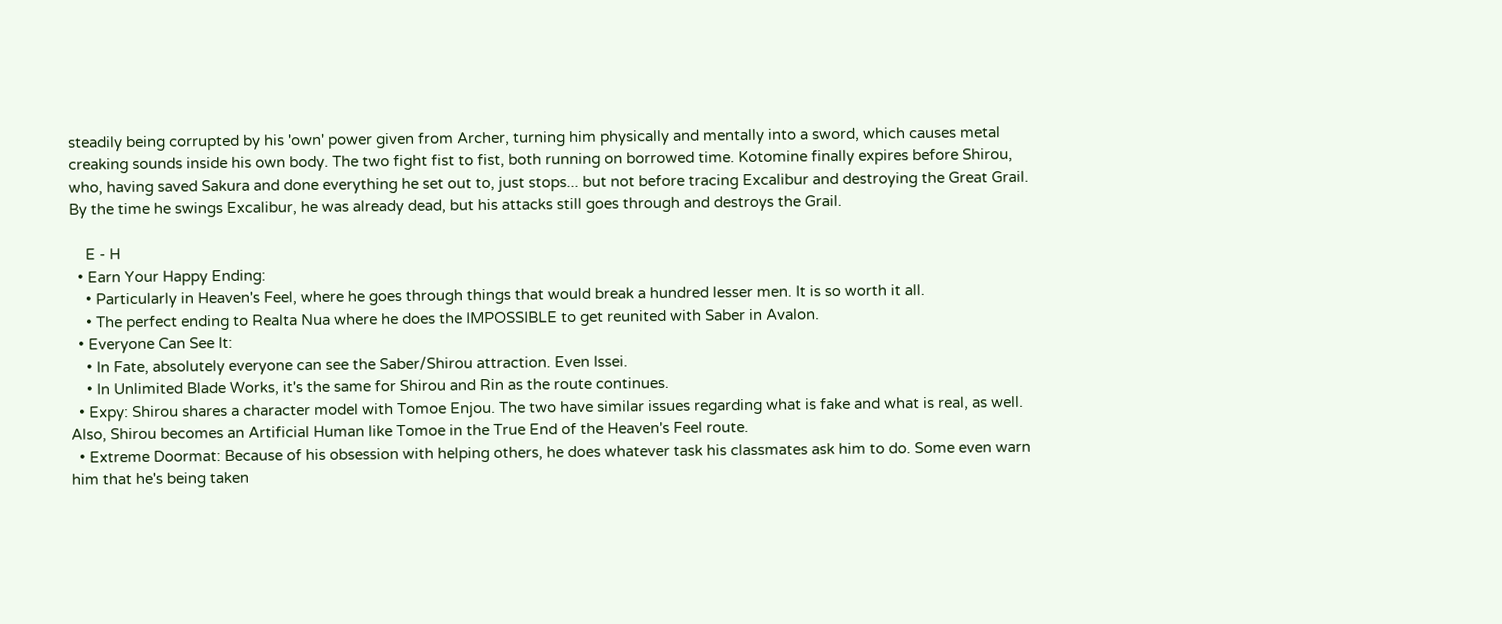steadily being corrupted by his 'own' power given from Archer, turning him physically and mentally into a sword, which causes metal creaking sounds inside his own body. The two fight fist to fist, both running on borrowed time. Kotomine finally expires before Shirou, who, having saved Sakura and done everything he set out to, just stops... but not before tracing Excalibur and destroying the Great Grail. By the time he swings Excalibur, he was already dead, but his attacks still goes through and destroys the Grail.

    E - H
  • Earn Your Happy Ending:
    • Particularly in Heaven's Feel, where he goes through things that would break a hundred lesser men. It is so worth it all.
    • The perfect ending to Realta Nua where he does the IMPOSSIBLE to get reunited with Saber in Avalon.
  • Everyone Can See It:
    • In Fate, absolutely everyone can see the Saber/Shirou attraction. Even Issei.
    • In Unlimited Blade Works, it's the same for Shirou and Rin as the route continues.
  • Expy: Shirou shares a character model with Tomoe Enjou. The two have similar issues regarding what is fake and what is real, as well. Also, Shirou becomes an Artificial Human like Tomoe in the True End of the Heaven's Feel route.
  • Extreme Doormat: Because of his obsession with helping others, he does whatever task his classmates ask him to do. Some even warn him that he's being taken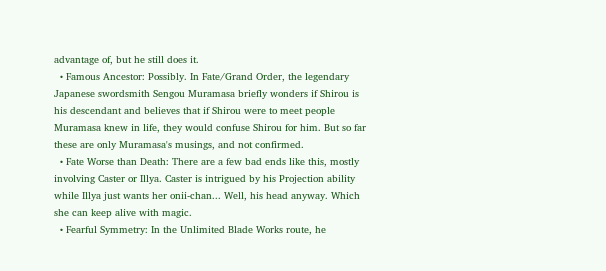advantage of, but he still does it.
  • Famous Ancestor: Possibly. In Fate/Grand Order, the legendary Japanese swordsmith Sengou Muramasa briefly wonders if Shirou is his descendant and believes that if Shirou were to meet people Muramasa knew in life, they would confuse Shirou for him. But so far these are only Muramasa's musings, and not confirmed.
  • Fate Worse than Death: There are a few bad ends like this, mostly involving Caster or Illya. Caster is intrigued by his Projection ability while Illya just wants her onii-chan... Well, his head anyway. Which she can keep alive with magic.
  • Fearful Symmetry: In the Unlimited Blade Works route, he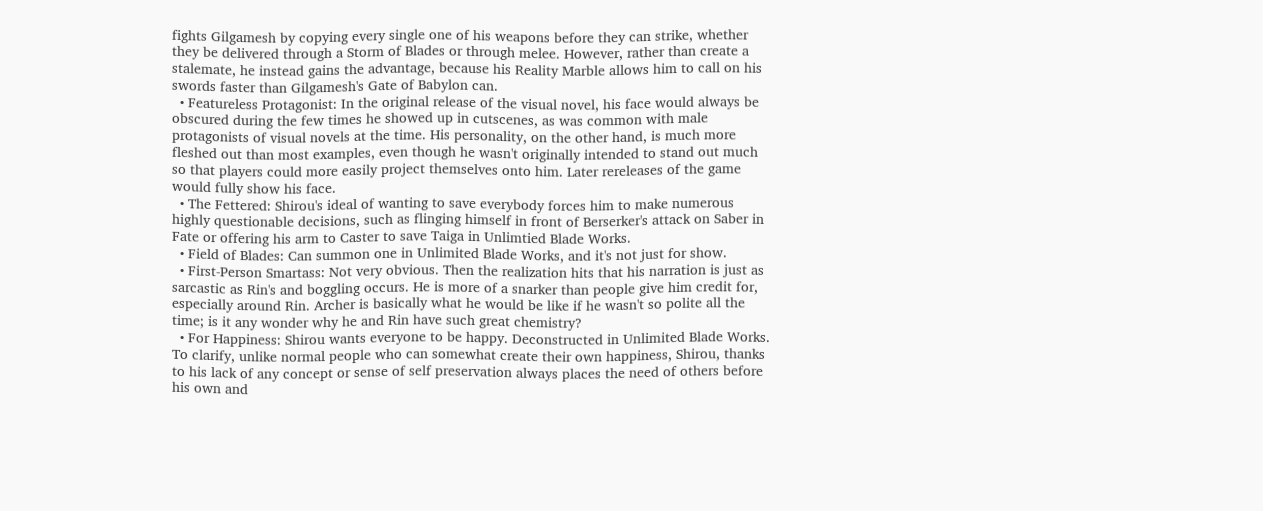fights Gilgamesh by copying every single one of his weapons before they can strike, whether they be delivered through a Storm of Blades or through melee. However, rather than create a stalemate, he instead gains the advantage, because his Reality Marble allows him to call on his swords faster than Gilgamesh's Gate of Babylon can.
  • Featureless Protagonist: In the original release of the visual novel, his face would always be obscured during the few times he showed up in cutscenes, as was common with male protagonists of visual novels at the time. His personality, on the other hand, is much more fleshed out than most examples, even though he wasn't originally intended to stand out much so that players could more easily project themselves onto him. Later rereleases of the game would fully show his face.
  • The Fettered: Shirou's ideal of wanting to save everybody forces him to make numerous highly questionable decisions, such as flinging himself in front of Berserker's attack on Saber in Fate or offering his arm to Caster to save Taiga in Unlimtied Blade Works.
  • Field of Blades: Can summon one in Unlimited Blade Works, and it's not just for show.
  • First-Person Smartass: Not very obvious. Then the realization hits that his narration is just as sarcastic as Rin's and boggling occurs. He is more of a snarker than people give him credit for, especially around Rin. Archer is basically what he would be like if he wasn't so polite all the time; is it any wonder why he and Rin have such great chemistry?
  • For Happiness: Shirou wants everyone to be happy. Deconstructed in Unlimited Blade Works. To clarify, unlike normal people who can somewhat create their own happiness, Shirou, thanks to his lack of any concept or sense of self preservation always places the need of others before his own and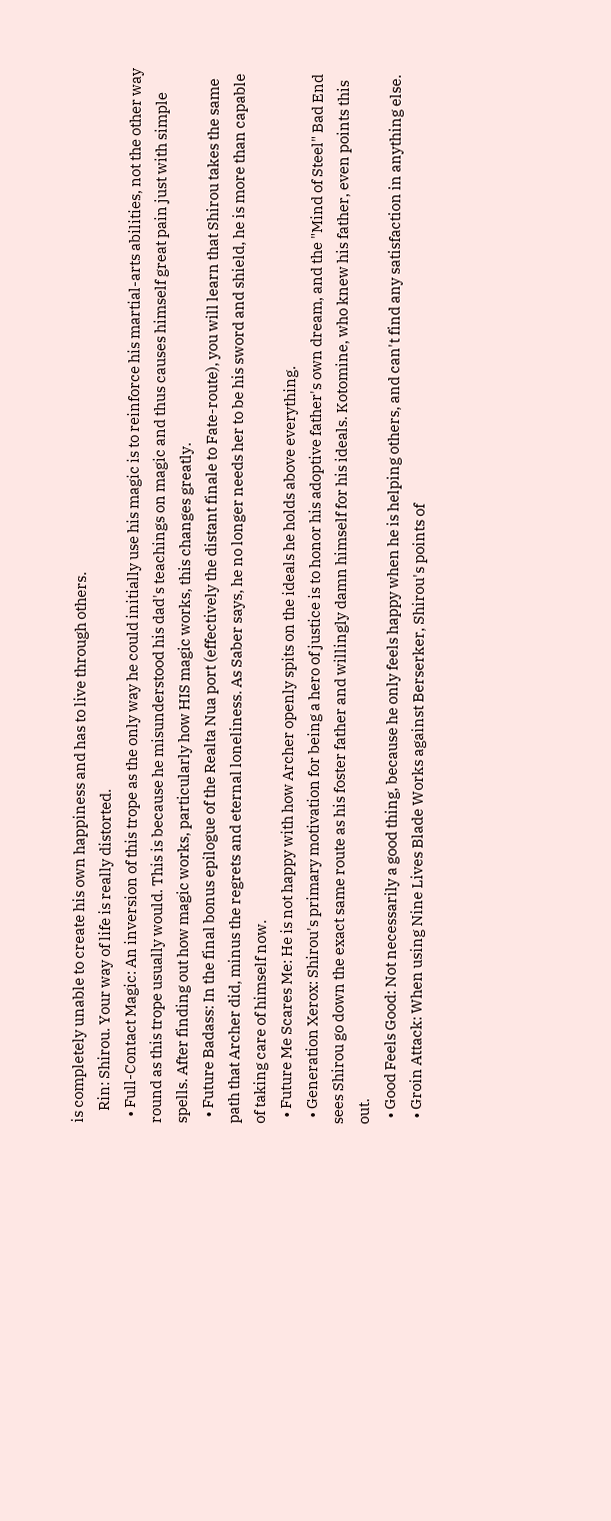is completely unable to create his own happiness and has to live through others.
    Rin: Shirou. Your way of life is really distorted.
  • Full-Contact Magic: An inversion of this trope as the only way he could initially use his magic is to reinforce his martial-arts abilities, not the other way round as this trope usually would. This is because he misunderstood his dad's teachings on magic and thus causes himself great pain just with simple spells. After finding out how magic works, particularly how HIS magic works, this changes greatly.
  • Future Badass: In the final bonus epilogue of the Realta Nua port (effectively the distant finale to Fate-route), you will learn that Shirou takes the same path that Archer did, minus the regrets and eternal loneliness. As Saber says, he no longer needs her to be his sword and shield, he is more than capable of taking care of himself now.
  • Future Me Scares Me: He is not happy with how Archer openly spits on the ideals he holds above everything.
  • Generation Xerox: Shirou's primary motivation for being a hero of justice is to honor his adoptive father's own dream, and the "Mind of Steel" Bad End sees Shirou go down the exact same route as his foster father and willingly damn himself for his ideals. Kotomine, who knew his father, even points this out.
  • Good Feels Good: Not necessarily a good thing, because he only feels happy when he is helping others, and can't find any satisfaction in anything else.
  • Groin Attack: When using Nine Lives Blade Works against Berserker, Shirou's points of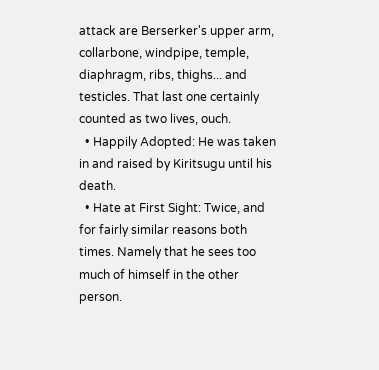attack are Berserker's upper arm, collarbone, windpipe, temple, diaphragm, ribs, thighs... and testicles. That last one certainly counted as two lives, ouch.
  • Happily Adopted: He was taken in and raised by Kiritsugu until his death.
  • Hate at First Sight: Twice, and for fairly similar reasons both times. Namely that he sees too much of himself in the other person.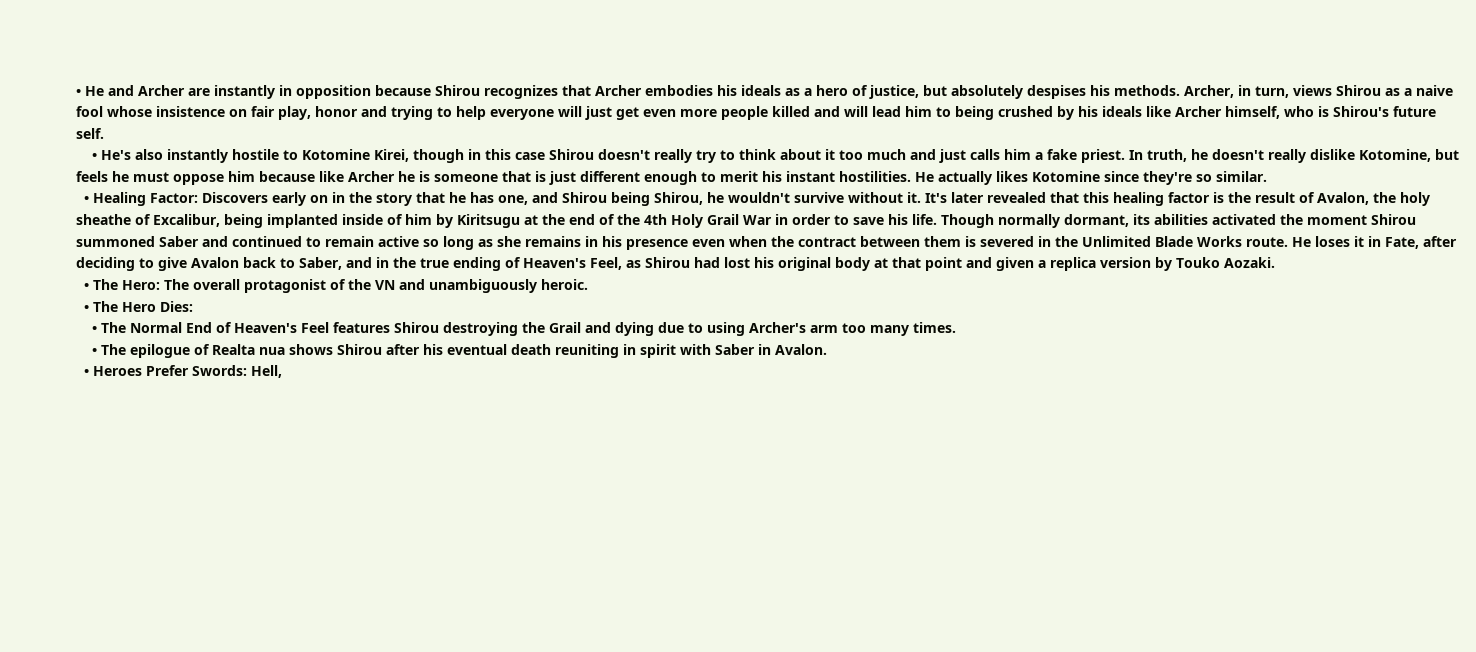• He and Archer are instantly in opposition because Shirou recognizes that Archer embodies his ideals as a hero of justice, but absolutely despises his methods. Archer, in turn, views Shirou as a naive fool whose insistence on fair play, honor and trying to help everyone will just get even more people killed and will lead him to being crushed by his ideals like Archer himself, who is Shirou's future self.
    • He's also instantly hostile to Kotomine Kirei, though in this case Shirou doesn't really try to think about it too much and just calls him a fake priest. In truth, he doesn't really dislike Kotomine, but feels he must oppose him because like Archer he is someone that is just different enough to merit his instant hostilities. He actually likes Kotomine since they're so similar.
  • Healing Factor: Discovers early on in the story that he has one, and Shirou being Shirou, he wouldn't survive without it. It's later revealed that this healing factor is the result of Avalon, the holy sheathe of Excalibur, being implanted inside of him by Kiritsugu at the end of the 4th Holy Grail War in order to save his life. Though normally dormant, its abilities activated the moment Shirou summoned Saber and continued to remain active so long as she remains in his presence even when the contract between them is severed in the Unlimited Blade Works route. He loses it in Fate, after deciding to give Avalon back to Saber, and in the true ending of Heaven's Feel, as Shirou had lost his original body at that point and given a replica version by Touko Aozaki.
  • The Hero: The overall protagonist of the VN and unambiguously heroic.
  • The Hero Dies:
    • The Normal End of Heaven's Feel features Shirou destroying the Grail and dying due to using Archer's arm too many times.
    • The epilogue of Realta nua shows Shirou after his eventual death reuniting in spirit with Saber in Avalon.
  • Heroes Prefer Swords: Hell,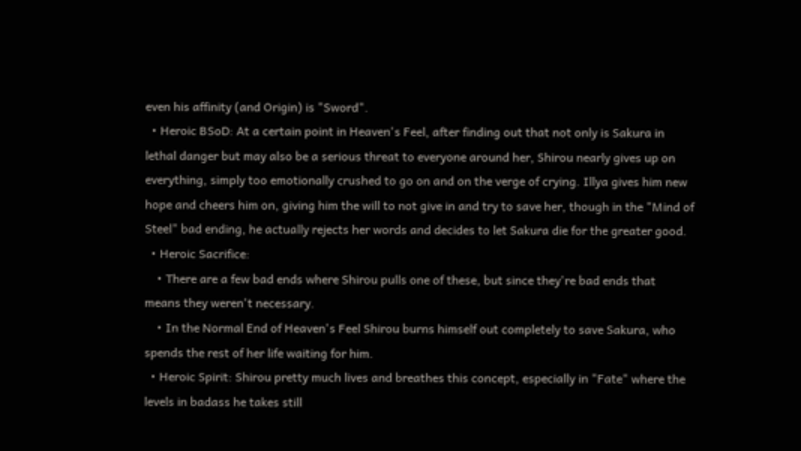even his affinity (and Origin) is "Sword".
  • Heroic BSoD: At a certain point in Heaven's Feel, after finding out that not only is Sakura in lethal danger but may also be a serious threat to everyone around her, Shirou nearly gives up on everything, simply too emotionally crushed to go on and on the verge of crying. Illya gives him new hope and cheers him on, giving him the will to not give in and try to save her, though in the "Mind of Steel" bad ending, he actually rejects her words and decides to let Sakura die for the greater good.
  • Heroic Sacrifice:
    • There are a few bad ends where Shirou pulls one of these, but since they're bad ends that means they weren't necessary.
    • In the Normal End of Heaven's Feel Shirou burns himself out completely to save Sakura, who spends the rest of her life waiting for him.
  • Heroic Spirit: Shirou pretty much lives and breathes this concept, especially in "Fate" where the levels in badass he takes still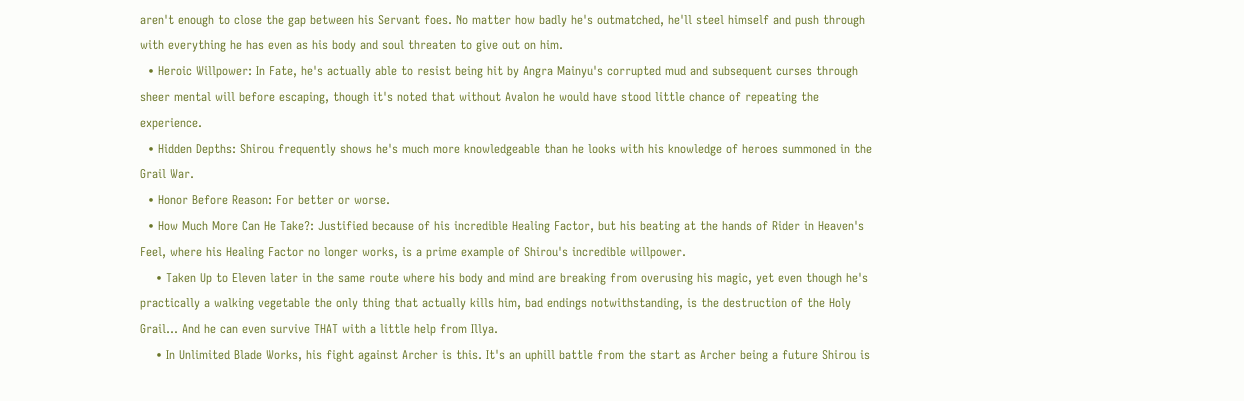aren't enough to close the gap between his Servant foes. No matter how badly he's outmatched, he'll steel himself and push through with everything he has even as his body and soul threaten to give out on him.
  • Heroic Willpower: In Fate, he's actually able to resist being hit by Angra Mainyu's corrupted mud and subsequent curses through sheer mental will before escaping, though it's noted that without Avalon he would have stood little chance of repeating the experience.
  • Hidden Depths: Shirou frequently shows he's much more knowledgeable than he looks with his knowledge of heroes summoned in the Grail War.
  • Honor Before Reason: For better or worse.
  • How Much More Can He Take?: Justified because of his incredible Healing Factor, but his beating at the hands of Rider in Heaven's Feel, where his Healing Factor no longer works, is a prime example of Shirou's incredible willpower.
    • Taken Up to Eleven later in the same route where his body and mind are breaking from overusing his magic, yet even though he's practically a walking vegetable the only thing that actually kills him, bad endings notwithstanding, is the destruction of the Holy Grail... And he can even survive THAT with a little help from Illya.
    • In Unlimited Blade Works, his fight against Archer is this. It's an uphill battle from the start as Archer being a future Shirou is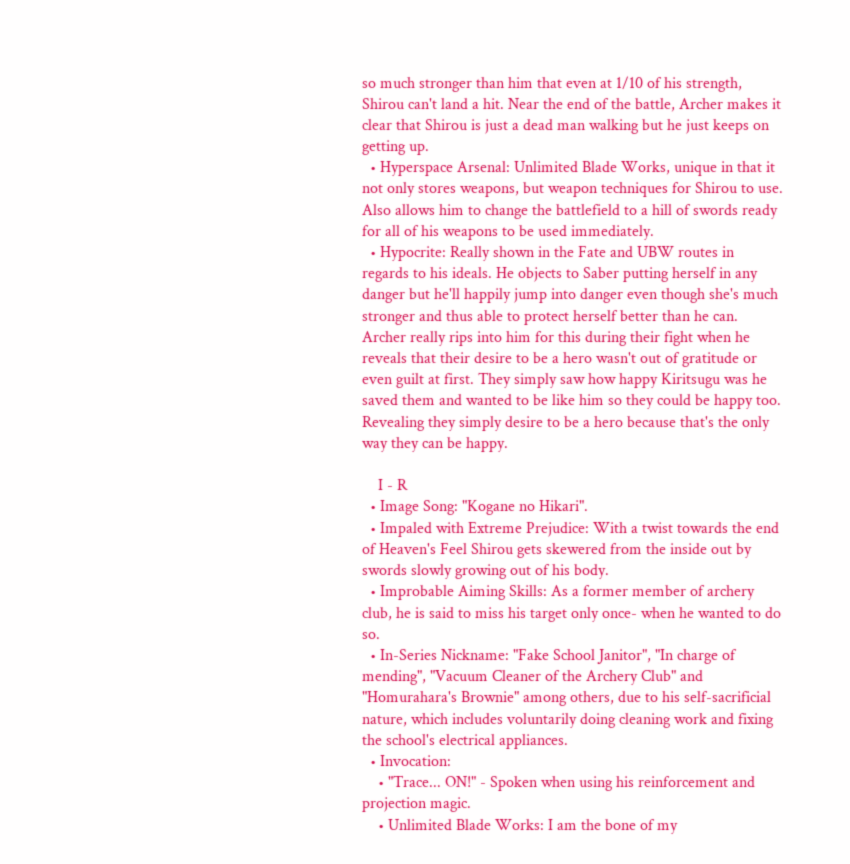so much stronger than him that even at 1/10 of his strength, Shirou can't land a hit. Near the end of the battle, Archer makes it clear that Shirou is just a dead man walking but he just keeps on getting up.
  • Hyperspace Arsenal: Unlimited Blade Works, unique in that it not only stores weapons, but weapon techniques for Shirou to use. Also allows him to change the battlefield to a hill of swords ready for all of his weapons to be used immediately.
  • Hypocrite: Really shown in the Fate and UBW routes in regards to his ideals. He objects to Saber putting herself in any danger but he'll happily jump into danger even though she's much stronger and thus able to protect herself better than he can. Archer really rips into him for this during their fight when he reveals that their desire to be a hero wasn't out of gratitude or even guilt at first. They simply saw how happy Kiritsugu was he saved them and wanted to be like him so they could be happy too. Revealing they simply desire to be a hero because that's the only way they can be happy.

    I - R
  • Image Song: "Kogane no Hikari".
  • Impaled with Extreme Prejudice: With a twist towards the end of Heaven's Feel Shirou gets skewered from the inside out by swords slowly growing out of his body.
  • Improbable Aiming Skills: As a former member of archery club, he is said to miss his target only once- when he wanted to do so.
  • In-Series Nickname: "Fake School Janitor", "In charge of mending", "Vacuum Cleaner of the Archery Club" and "Homurahara's Brownie" among others, due to his self-sacrificial nature, which includes voluntarily doing cleaning work and fixing the school's electrical appliances.
  • Invocation:
    • "Trace... ON!" - Spoken when using his reinforcement and projection magic.
    • Unlimited Blade Works: I am the bone of my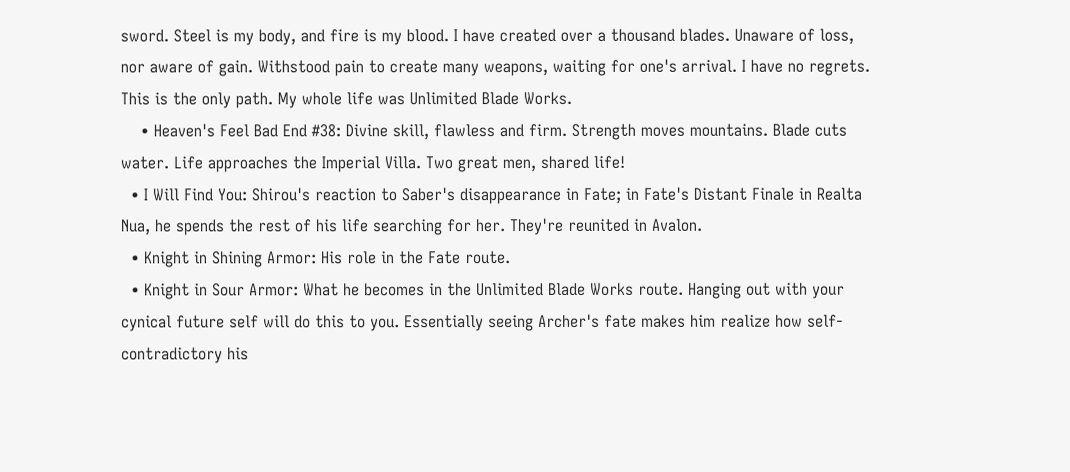sword. Steel is my body, and fire is my blood. I have created over a thousand blades. Unaware of loss, nor aware of gain. Withstood pain to create many weapons, waiting for one's arrival. I have no regrets. This is the only path. My whole life was Unlimited Blade Works.
    • Heaven's Feel Bad End #38: Divine skill, flawless and firm. Strength moves mountains. Blade cuts water. Life approaches the Imperial Villa. Two great men, shared life!
  • I Will Find You: Shirou's reaction to Saber's disappearance in Fate; in Fate's Distant Finale in Realta Nua, he spends the rest of his life searching for her. They're reunited in Avalon.
  • Knight in Shining Armor: His role in the Fate route.
  • Knight in Sour Armor: What he becomes in the Unlimited Blade Works route. Hanging out with your cynical future self will do this to you. Essentially seeing Archer's fate makes him realize how self-contradictory his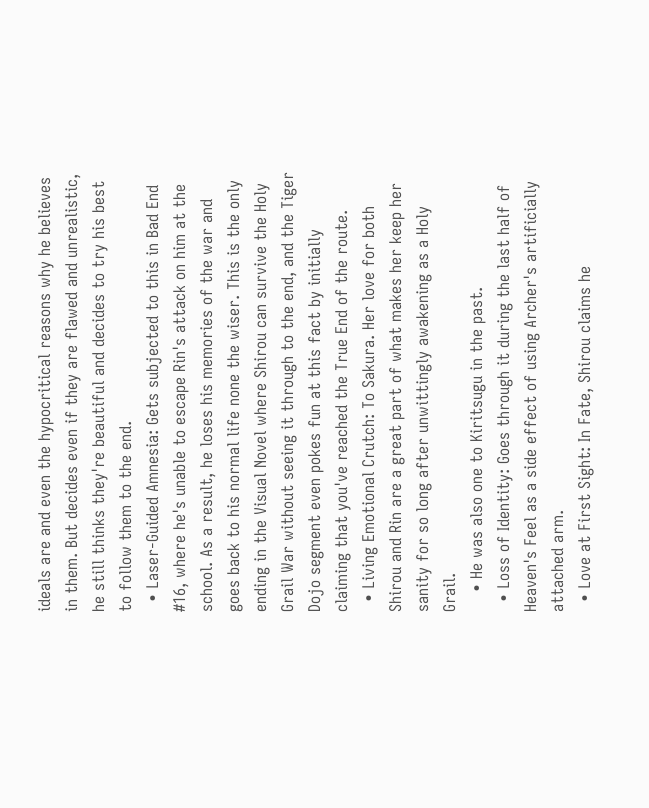ideals are and even the hypocritical reasons why he believes in them. But decides even if they are flawed and unrealistic, he still thinks they're beautiful and decides to try his best to follow them to the end.
  • Laser-Guided Amnesia: Gets subjected to this in Bad End #16, where he's unable to escape Rin's attack on him at the school. As a result, he loses his memories of the war and goes back to his normal life none the wiser. This is the only ending in the Visual Novel where Shirou can survive the Holy Grail War without seeing it through to the end, and the Tiger Dojo segment even pokes fun at this fact by initially claiming that you've reached the True End of the route.
  • Living Emotional Crutch: To Sakura. Her love for both Shirou and Rin are a great part of what makes her keep her sanity for so long after unwittingly awakening as a Holy Grail.
    • He was also one to Kiritsugu in the past.
  • Loss of Identity: Goes through it during the last half of Heaven's Feel as a side effect of using Archer's artificially attached arm.
  • Love at First Sight: In Fate, Shirou claims he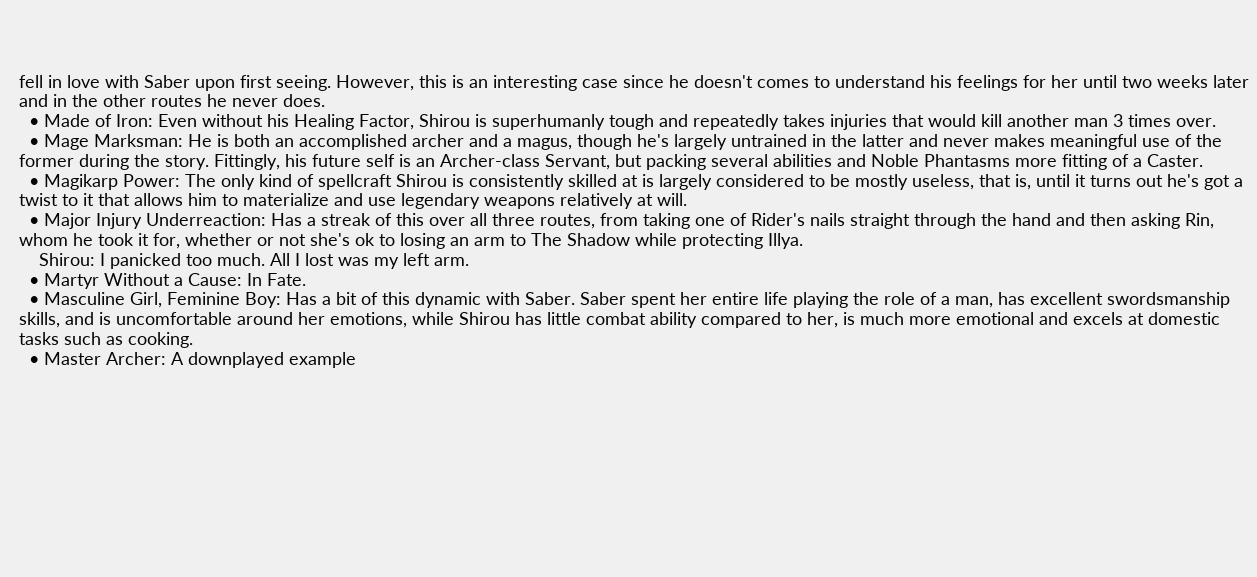fell in love with Saber upon first seeing. However, this is an interesting case since he doesn't comes to understand his feelings for her until two weeks later and in the other routes he never does.
  • Made of Iron: Even without his Healing Factor, Shirou is superhumanly tough and repeatedly takes injuries that would kill another man 3 times over.
  • Mage Marksman: He is both an accomplished archer and a magus, though he's largely untrained in the latter and never makes meaningful use of the former during the story. Fittingly, his future self is an Archer-class Servant, but packing several abilities and Noble Phantasms more fitting of a Caster.
  • Magikarp Power: The only kind of spellcraft Shirou is consistently skilled at is largely considered to be mostly useless, that is, until it turns out he's got a twist to it that allows him to materialize and use legendary weapons relatively at will.
  • Major Injury Underreaction: Has a streak of this over all three routes, from taking one of Rider's nails straight through the hand and then asking Rin, whom he took it for, whether or not she's ok to losing an arm to The Shadow while protecting Illya.
    Shirou: I panicked too much. All I lost was my left arm.
  • Martyr Without a Cause: In Fate.
  • Masculine Girl, Feminine Boy: Has a bit of this dynamic with Saber. Saber spent her entire life playing the role of a man, has excellent swordsmanship skills, and is uncomfortable around her emotions, while Shirou has little combat ability compared to her, is much more emotional and excels at domestic tasks such as cooking.
  • Master Archer: A downplayed example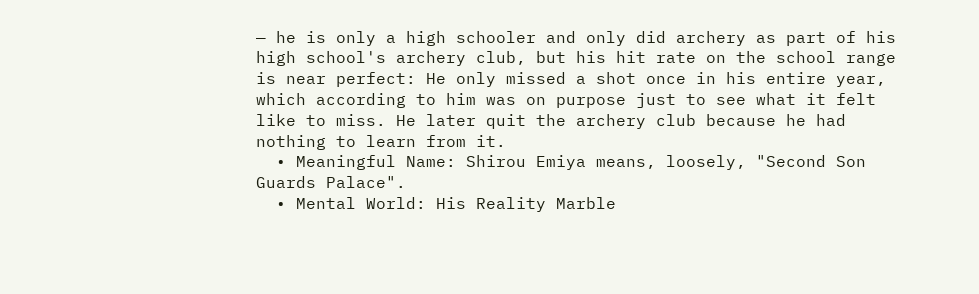— he is only a high schooler and only did archery as part of his high school's archery club, but his hit rate on the school range is near perfect: He only missed a shot once in his entire year, which according to him was on purpose just to see what it felt like to miss. He later quit the archery club because he had nothing to learn from it.
  • Meaningful Name: Shirou Emiya means, loosely, "Second Son Guards Palace".
  • Mental World: His Reality Marble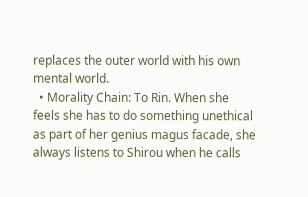replaces the outer world with his own mental world.
  • Morality Chain: To Rin. When she feels she has to do something unethical as part of her genius magus facade, she always listens to Shirou when he calls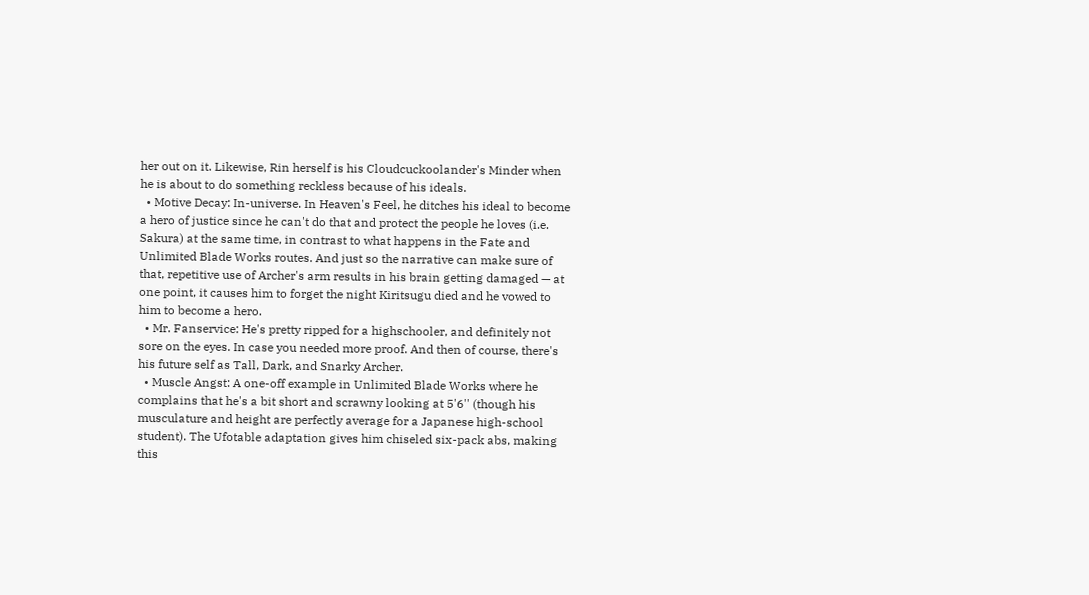her out on it. Likewise, Rin herself is his Cloudcuckoolander's Minder when he is about to do something reckless because of his ideals.
  • Motive Decay: In-universe. In Heaven's Feel, he ditches his ideal to become a hero of justice since he can't do that and protect the people he loves (i.e. Sakura) at the same time, in contrast to what happens in the Fate and Unlimited Blade Works routes. And just so the narrative can make sure of that, repetitive use of Archer's arm results in his brain getting damaged — at one point, it causes him to forget the night Kiritsugu died and he vowed to him to become a hero.
  • Mr. Fanservice: He's pretty ripped for a highschooler, and definitely not sore on the eyes. In case you needed more proof. And then of course, there's his future self as Tall, Dark, and Snarky Archer.
  • Muscle Angst: A one-off example in Unlimited Blade Works where he complains that he's a bit short and scrawny looking at 5'6'' (though his musculature and height are perfectly average for a Japanese high-school student). The Ufotable adaptation gives him chiseled six-pack abs, making this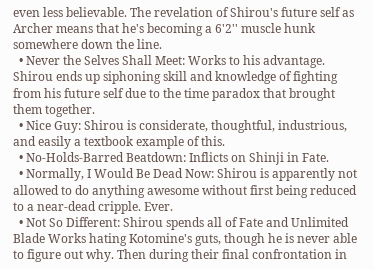even less believable. The revelation of Shirou's future self as Archer means that he's becoming a 6'2'' muscle hunk somewhere down the line.
  • Never the Selves Shall Meet: Works to his advantage. Shirou ends up siphoning skill and knowledge of fighting from his future self due to the time paradox that brought them together.
  • Nice Guy: Shirou is considerate, thoughtful, industrious, and easily a textbook example of this.
  • No-Holds-Barred Beatdown: Inflicts on Shinji in Fate.
  • Normally, I Would Be Dead Now: Shirou is apparently not allowed to do anything awesome without first being reduced to a near-dead cripple. Ever.
  • Not So Different: Shirou spends all of Fate and Unlimited Blade Works hating Kotomine's guts, though he is never able to figure out why. Then during their final confrontation in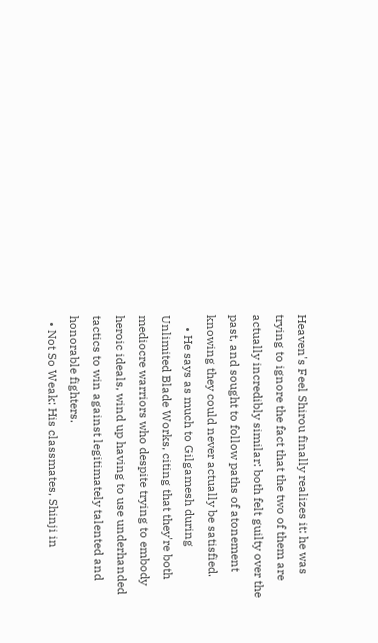Heaven's Feel Shirou finally realizes it: he was trying to ignore the fact that the two of them are actually incredibly similar: both felt guilty over the past, and sought to follow paths of atonement knowing they could never actually be satisfied.
    • He says as much to Gilgamesh during Unlimited Blade Works, citing that they're both mediocre warriors who despite trying to embody heroic ideals, wind up having to use underhanded tactics to win against legitimately talented and honorable fighters.
  • Not So Weak: His classmates, Shinji in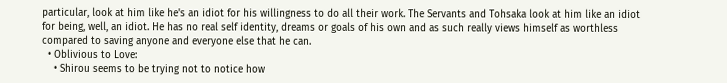particular, look at him like he's an idiot for his willingness to do all their work. The Servants and Tohsaka look at him like an idiot for being, well, an idiot. He has no real self identity, dreams or goals of his own and as such really views himself as worthless compared to saving anyone and everyone else that he can.
  • Oblivious to Love:
    • Shirou seems to be trying not to notice how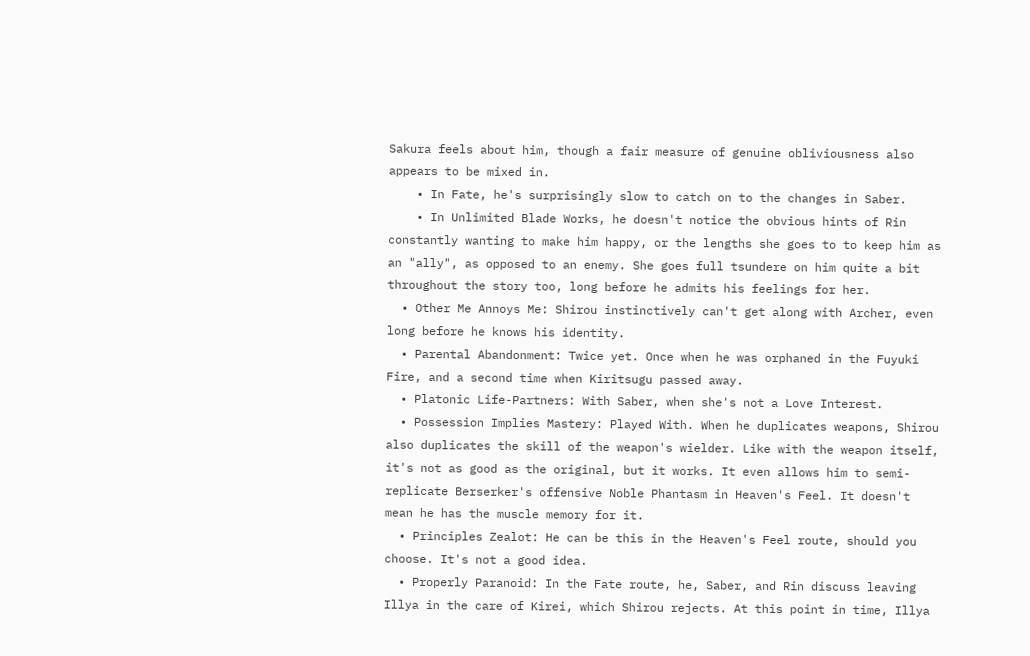Sakura feels about him, though a fair measure of genuine obliviousness also appears to be mixed in.
    • In Fate, he's surprisingly slow to catch on to the changes in Saber.
    • In Unlimited Blade Works, he doesn't notice the obvious hints of Rin constantly wanting to make him happy, or the lengths she goes to to keep him as an "ally", as opposed to an enemy. She goes full tsundere on him quite a bit throughout the story too, long before he admits his feelings for her.
  • Other Me Annoys Me: Shirou instinctively can't get along with Archer, even long before he knows his identity.
  • Parental Abandonment: Twice yet. Once when he was orphaned in the Fuyuki Fire, and a second time when Kiritsugu passed away.
  • Platonic Life-Partners: With Saber, when she's not a Love Interest.
  • Possession Implies Mastery: Played With. When he duplicates weapons, Shirou also duplicates the skill of the weapon's wielder. Like with the weapon itself, it's not as good as the original, but it works. It even allows him to semi-replicate Berserker's offensive Noble Phantasm in Heaven's Feel. It doesn't mean he has the muscle memory for it.
  • Principles Zealot: He can be this in the Heaven's Feel route, should you choose. It's not a good idea.
  • Properly Paranoid: In the Fate route, he, Saber, and Rin discuss leaving Illya in the care of Kirei, which Shirou rejects. At this point in time, Illya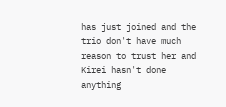has just joined and the trio don't have much reason to trust her and Kirei hasn't done anything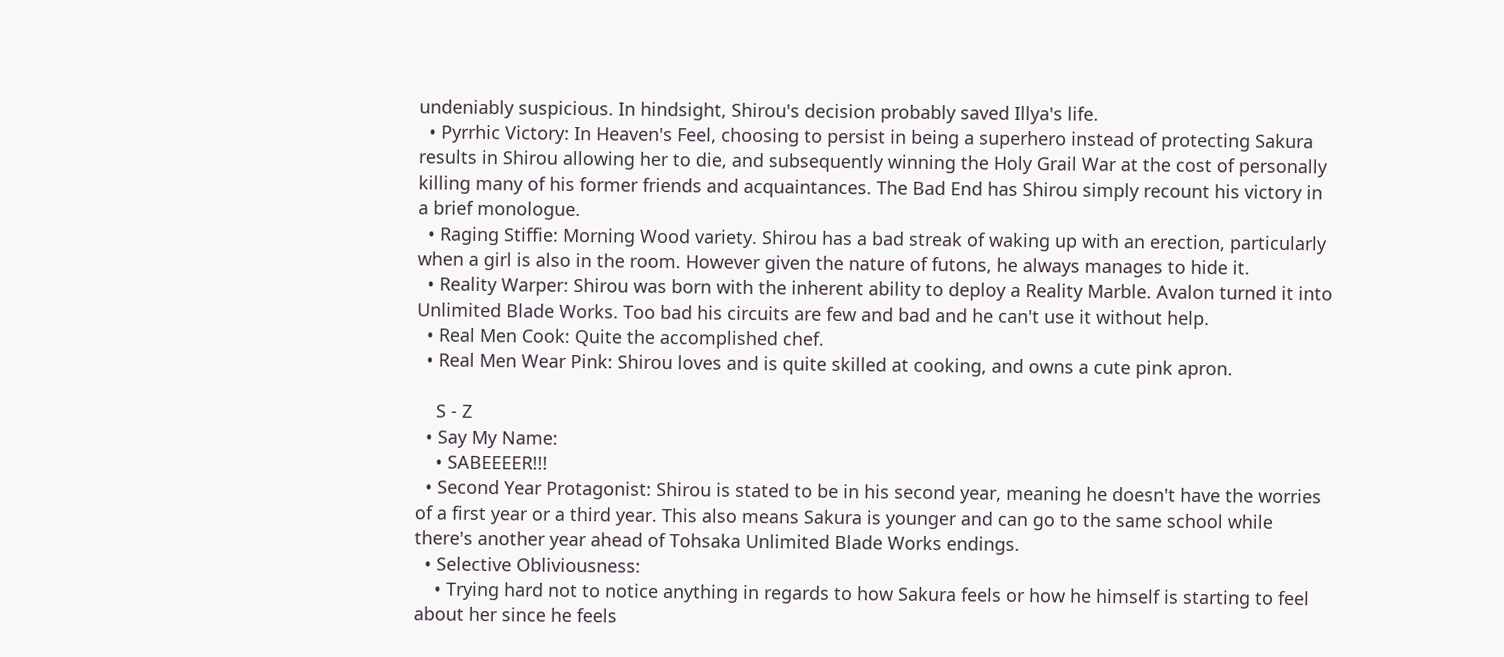undeniably suspicious. In hindsight, Shirou's decision probably saved Illya's life.
  • Pyrrhic Victory: In Heaven's Feel, choosing to persist in being a superhero instead of protecting Sakura results in Shirou allowing her to die, and subsequently winning the Holy Grail War at the cost of personally killing many of his former friends and acquaintances. The Bad End has Shirou simply recount his victory in a brief monologue.
  • Raging Stiffie: Morning Wood variety. Shirou has a bad streak of waking up with an erection, particularly when a girl is also in the room. However given the nature of futons, he always manages to hide it.
  • Reality Warper: Shirou was born with the inherent ability to deploy a Reality Marble. Avalon turned it into Unlimited Blade Works. Too bad his circuits are few and bad and he can't use it without help.
  • Real Men Cook: Quite the accomplished chef.
  • Real Men Wear Pink: Shirou loves and is quite skilled at cooking, and owns a cute pink apron.

    S - Z
  • Say My Name:
    • SABEEEER!!!
  • Second Year Protagonist: Shirou is stated to be in his second year, meaning he doesn't have the worries of a first year or a third year. This also means Sakura is younger and can go to the same school while there's another year ahead of Tohsaka Unlimited Blade Works endings.
  • Selective Obliviousness:
    • Trying hard not to notice anything in regards to how Sakura feels or how he himself is starting to feel about her since he feels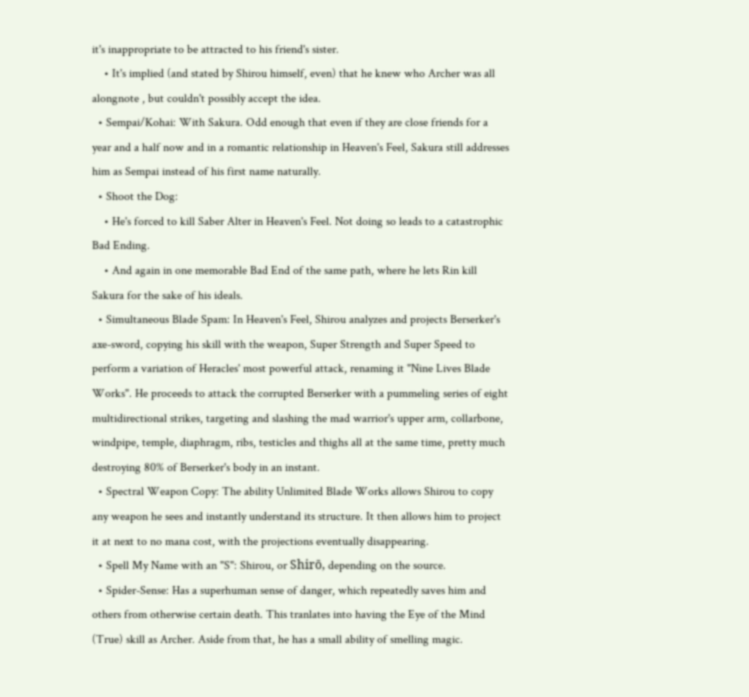it's inappropriate to be attracted to his friend's sister.
    • It's implied (and stated by Shirou himself, even) that he knew who Archer was all alongnote , but couldn't possibly accept the idea.
  • Sempai/Kohai: With Sakura. Odd enough that even if they are close friends for a year and a half now and in a romantic relationship in Heaven's Feel, Sakura still addresses him as Sempai instead of his first name naturally.
  • Shoot the Dog:
    • He's forced to kill Saber Alter in Heaven's Feel. Not doing so leads to a catastrophic Bad Ending.
    • And again in one memorable Bad End of the same path, where he lets Rin kill Sakura for the sake of his ideals.
  • Simultaneous Blade Spam: In Heaven's Feel, Shirou analyzes and projects Berserker's axe-sword, copying his skill with the weapon, Super Strength and Super Speed to perform a variation of Heracles' most powerful attack, renaming it "Nine Lives Blade Works". He proceeds to attack the corrupted Berserker with a pummeling series of eight multidirectional strikes, targeting and slashing the mad warrior's upper arm, collarbone, windpipe, temple, diaphragm, ribs, testicles and thighs all at the same time, pretty much destroying 80% of Berserker's body in an instant.
  • Spectral Weapon Copy: The ability Unlimited Blade Works allows Shirou to copy any weapon he sees and instantly understand its structure. It then allows him to project it at next to no mana cost, with the projections eventually disappearing.
  • Spell My Name with an "S": Shirou, or Shirō, depending on the source.
  • Spider-Sense: Has a superhuman sense of danger, which repeatedly saves him and others from otherwise certain death. This tranlates into having the Eye of the Mind (True) skill as Archer. Aside from that, he has a small ability of smelling magic.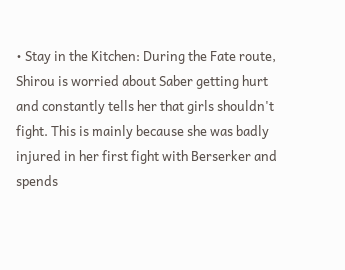• Stay in the Kitchen: During the Fate route, Shirou is worried about Saber getting hurt and constantly tells her that girls shouldn't fight. This is mainly because she was badly injured in her first fight with Berserker and spends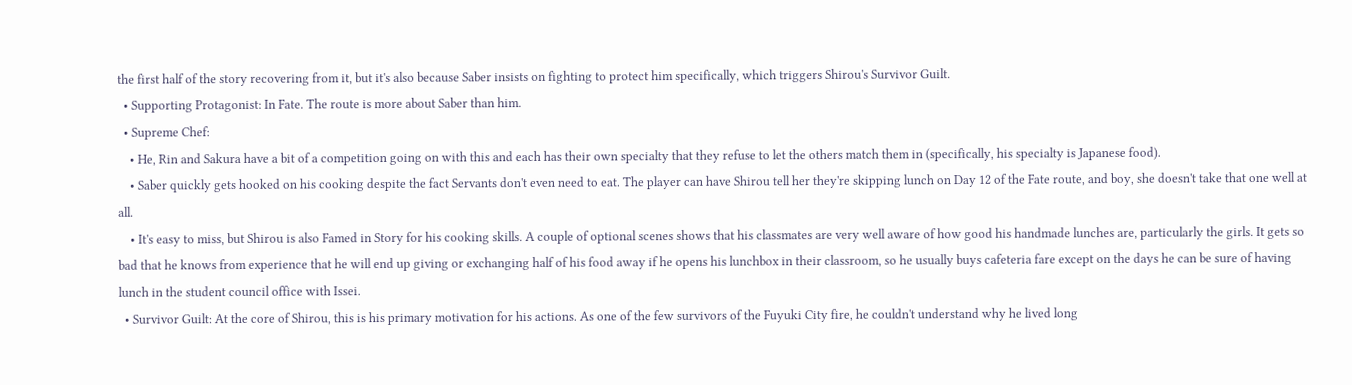the first half of the story recovering from it, but it's also because Saber insists on fighting to protect him specifically, which triggers Shirou's Survivor Guilt.
  • Supporting Protagonist: In Fate. The route is more about Saber than him.
  • Supreme Chef:
    • He, Rin and Sakura have a bit of a competition going on with this and each has their own specialty that they refuse to let the others match them in (specifically, his specialty is Japanese food).
    • Saber quickly gets hooked on his cooking despite the fact Servants don't even need to eat. The player can have Shirou tell her they're skipping lunch on Day 12 of the Fate route, and boy, she doesn't take that one well at all.
    • It's easy to miss, but Shirou is also Famed in Story for his cooking skills. A couple of optional scenes shows that his classmates are very well aware of how good his handmade lunches are, particularly the girls. It gets so bad that he knows from experience that he will end up giving or exchanging half of his food away if he opens his lunchbox in their classroom, so he usually buys cafeteria fare except on the days he can be sure of having lunch in the student council office with Issei.
  • Survivor Guilt: At the core of Shirou, this is his primary motivation for his actions. As one of the few survivors of the Fuyuki City fire, he couldn't understand why he lived long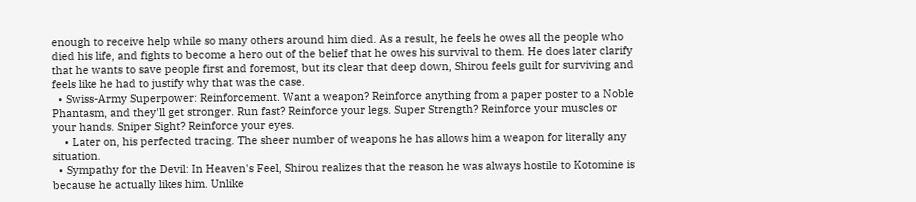enough to receive help while so many others around him died. As a result, he feels he owes all the people who died his life, and fights to become a hero out of the belief that he owes his survival to them. He does later clarify that he wants to save people first and foremost, but its clear that deep down, Shirou feels guilt for surviving and feels like he had to justify why that was the case.
  • Swiss-Army Superpower: Reinforcement. Want a weapon? Reinforce anything from a paper poster to a Noble Phantasm, and they'll get stronger. Run fast? Reinforce your legs. Super Strength? Reinforce your muscles or your hands. Sniper Sight? Reinforce your eyes.
    • Later on, his perfected tracing. The sheer number of weapons he has allows him a weapon for literally any situation.
  • Sympathy for the Devil: In Heaven's Feel, Shirou realizes that the reason he was always hostile to Kotomine is because he actually likes him. Unlike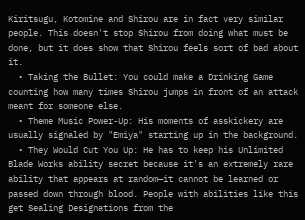Kiritsugu, Kotomine and Shirou are in fact very similar people. This doesn't stop Shirou from doing what must be done, but it does show that Shirou feels sort of bad about it.
  • Taking the Bullet: You could make a Drinking Game counting how many times Shirou jumps in front of an attack meant for someone else.
  • Theme Music Power-Up: His moments of asskickery are usually signaled by "Emiya" starting up in the background.
  • They Would Cut You Up: He has to keep his Unlimited Blade Works ability secret because it's an extremely rare ability that appears at random—it cannot be learned or passed down through blood. People with abilities like this get Sealing Designations from the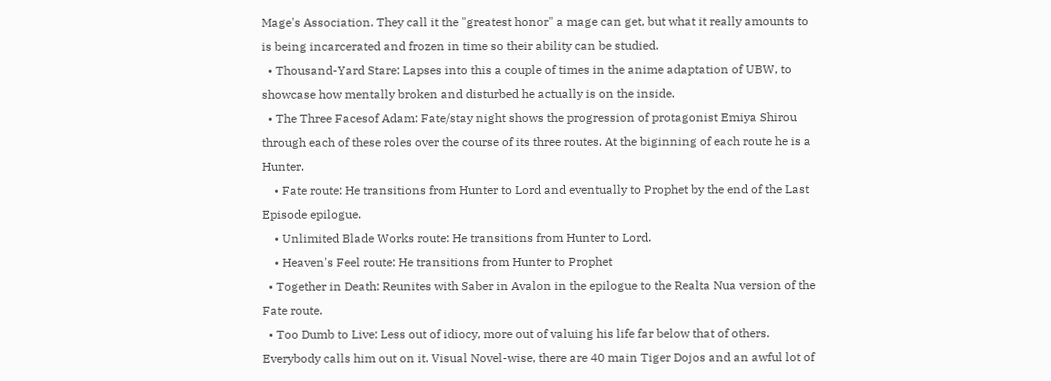Mage's Association. They call it the "greatest honor" a mage can get, but what it really amounts to is being incarcerated and frozen in time so their ability can be studied.
  • Thousand-Yard Stare: Lapses into this a couple of times in the anime adaptation of UBW, to showcase how mentally broken and disturbed he actually is on the inside.
  • The Three Facesof Adam: Fate/stay night shows the progression of protagonist Emiya Shirou through each of these roles over the course of its three routes. At the biginning of each route he is a Hunter.
    • Fate route: He transitions from Hunter to Lord and eventually to Prophet by the end of the Last Episode epilogue.
    • Unlimited Blade Works route: He transitions from Hunter to Lord.
    • Heaven's Feel route: He transitions from Hunter to Prophet
  • Together in Death: Reunites with Saber in Avalon in the epilogue to the Realta Nua version of the Fate route.
  • Too Dumb to Live: Less out of idiocy, more out of valuing his life far below that of others. Everybody calls him out on it. Visual Novel-wise, there are 40 main Tiger Dojos and an awful lot of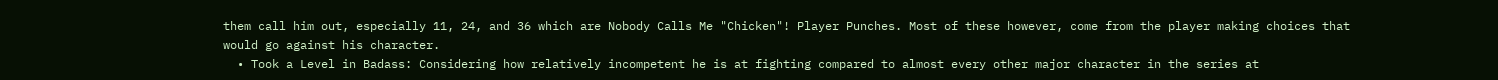them call him out, especially 11, 24, and 36 which are Nobody Calls Me "Chicken"! Player Punches. Most of these however, come from the player making choices that would go against his character.
  • Took a Level in Badass: Considering how relatively incompetent he is at fighting compared to almost every other major character in the series at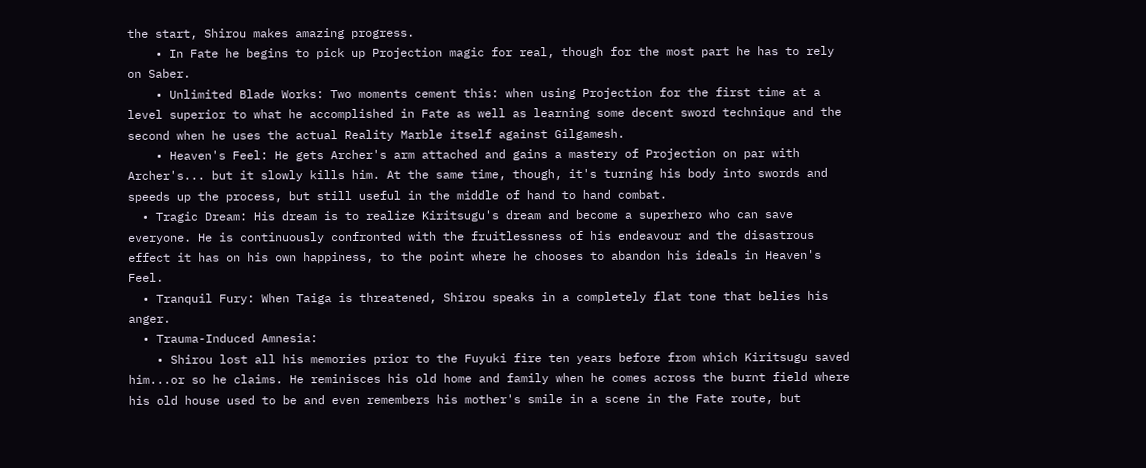the start, Shirou makes amazing progress.
    • In Fate he begins to pick up Projection magic for real, though for the most part he has to rely on Saber.
    • Unlimited Blade Works: Two moments cement this: when using Projection for the first time at a level superior to what he accomplished in Fate as well as learning some decent sword technique and the second when he uses the actual Reality Marble itself against Gilgamesh.
    • Heaven's Feel: He gets Archer's arm attached and gains a mastery of Projection on par with Archer's... but it slowly kills him. At the same time, though, it's turning his body into swords and speeds up the process, but still useful in the middle of hand to hand combat.
  • Tragic Dream: His dream is to realize Kiritsugu's dream and become a superhero who can save everyone. He is continuously confronted with the fruitlessness of his endeavour and the disastrous effect it has on his own happiness, to the point where he chooses to abandon his ideals in Heaven's Feel.
  • Tranquil Fury: When Taiga is threatened, Shirou speaks in a completely flat tone that belies his anger.
  • Trauma-Induced Amnesia:
    • Shirou lost all his memories prior to the Fuyuki fire ten years before from which Kiritsugu saved him...or so he claims. He reminisces his old home and family when he comes across the burnt field where his old house used to be and even remembers his mother's smile in a scene in the Fate route, but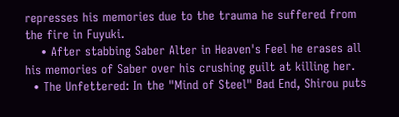represses his memories due to the trauma he suffered from the fire in Fuyuki.
    • After stabbing Saber Alter in Heaven's Feel he erases all his memories of Saber over his crushing guilt at killing her.
  • The Unfettered: In the "Mind of Steel" Bad End, Shirou puts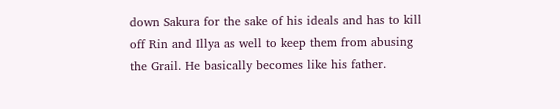down Sakura for the sake of his ideals and has to kill off Rin and Illya as well to keep them from abusing the Grail. He basically becomes like his father.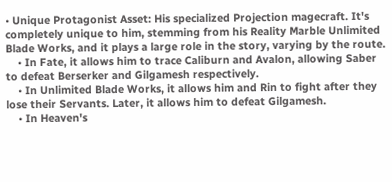• Unique Protagonist Asset: His specialized Projection magecraft. It's completely unique to him, stemming from his Reality Marble Unlimited Blade Works, and it plays a large role in the story, varying by the route.
    • In Fate, it allows him to trace Caliburn and Avalon, allowing Saber to defeat Berserker and Gilgamesh respectively.
    • In Unlimited Blade Works, it allows him and Rin to fight after they lose their Servants. Later, it allows him to defeat Gilgamesh.
    • In Heaven's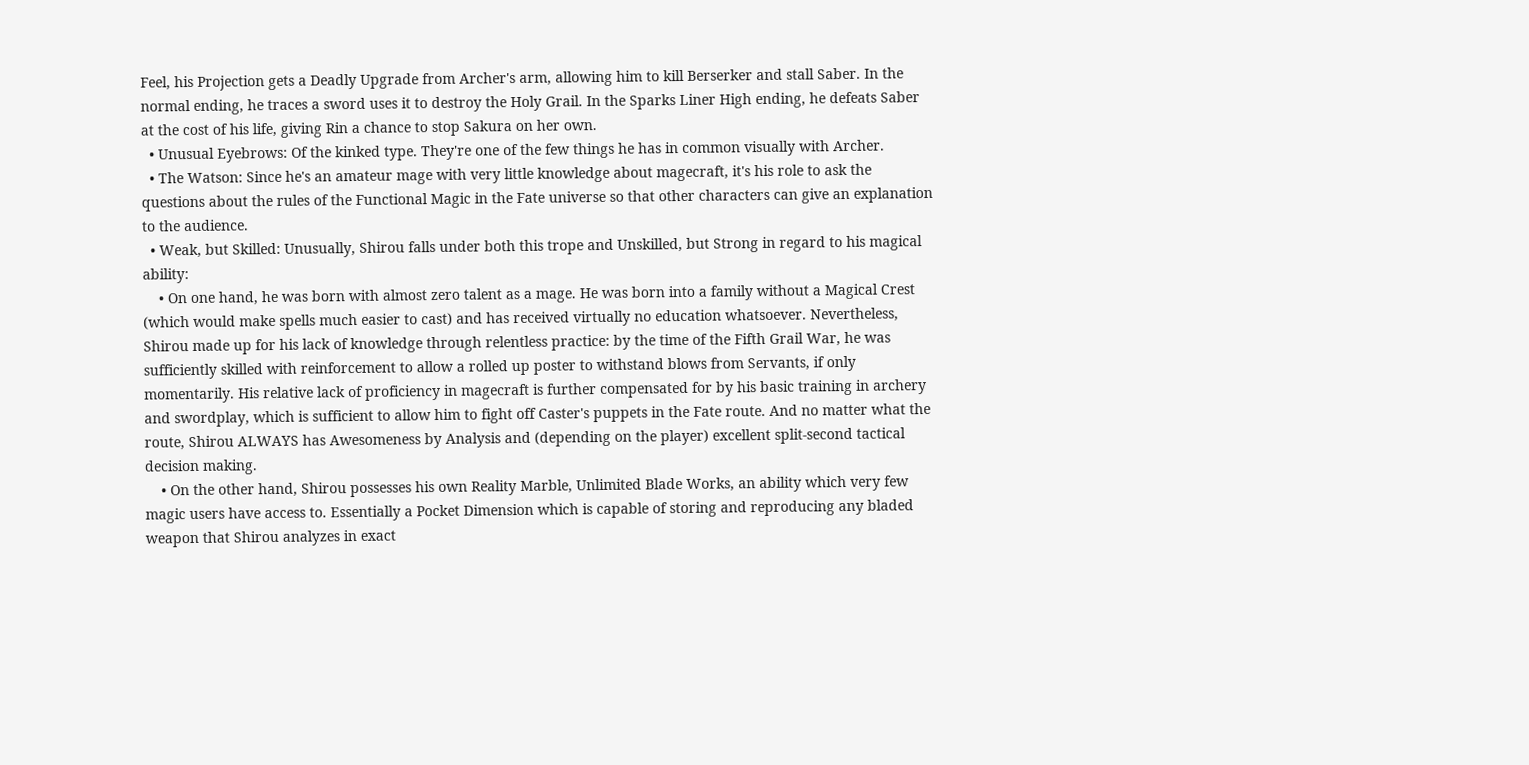Feel, his Projection gets a Deadly Upgrade from Archer's arm, allowing him to kill Berserker and stall Saber. In the normal ending, he traces a sword uses it to destroy the Holy Grail. In the Sparks Liner High ending, he defeats Saber at the cost of his life, giving Rin a chance to stop Sakura on her own.
  • Unusual Eyebrows: Of the kinked type. They're one of the few things he has in common visually with Archer.
  • The Watson: Since he's an amateur mage with very little knowledge about magecraft, it's his role to ask the questions about the rules of the Functional Magic in the Fate universe so that other characters can give an explanation to the audience.
  • Weak, but Skilled: Unusually, Shirou falls under both this trope and Unskilled, but Strong in regard to his magical ability:
    • On one hand, he was born with almost zero talent as a mage. He was born into a family without a Magical Crest (which would make spells much easier to cast) and has received virtually no education whatsoever. Nevertheless, Shirou made up for his lack of knowledge through relentless practice: by the time of the Fifth Grail War, he was sufficiently skilled with reinforcement to allow a rolled up poster to withstand blows from Servants, if only momentarily. His relative lack of proficiency in magecraft is further compensated for by his basic training in archery and swordplay, which is sufficient to allow him to fight off Caster's puppets in the Fate route. And no matter what the route, Shirou ALWAYS has Awesomeness by Analysis and (depending on the player) excellent split-second tactical decision making.
    • On the other hand, Shirou possesses his own Reality Marble, Unlimited Blade Works, an ability which very few magic users have access to. Essentially a Pocket Dimension which is capable of storing and reproducing any bladed weapon that Shirou analyzes in exact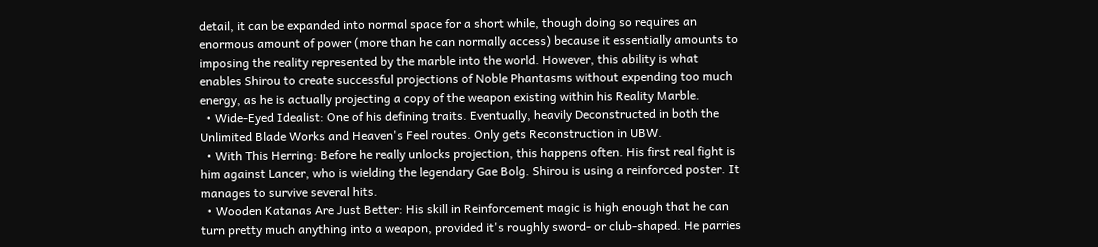detail, it can be expanded into normal space for a short while, though doing so requires an enormous amount of power (more than he can normally access) because it essentially amounts to imposing the reality represented by the marble into the world. However, this ability is what enables Shirou to create successful projections of Noble Phantasms without expending too much energy, as he is actually projecting a copy of the weapon existing within his Reality Marble.
  • Wide-Eyed Idealist: One of his defining traits. Eventually, heavily Deconstructed in both the Unlimited Blade Works and Heaven's Feel routes. Only gets Reconstruction in UBW.
  • With This Herring: Before he really unlocks projection, this happens often. His first real fight is him against Lancer, who is wielding the legendary Gae Bolg. Shirou is using a reinforced poster. It manages to survive several hits.
  • Wooden Katanas Are Just Better: His skill in Reinforcement magic is high enough that he can turn pretty much anything into a weapon, provided it's roughly sword- or club-shaped. He parries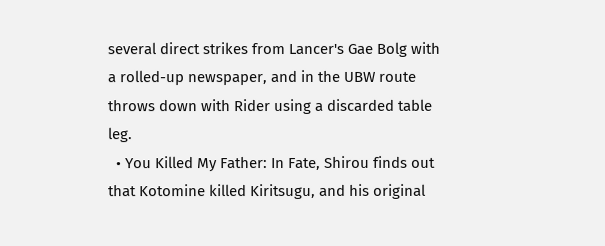several direct strikes from Lancer's Gae Bolg with a rolled-up newspaper, and in the UBW route throws down with Rider using a discarded table leg.
  • You Killed My Father: In Fate, Shirou finds out that Kotomine killed Kiritsugu, and his original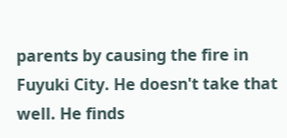parents by causing the fire in Fuyuki City. He doesn't take that well. He finds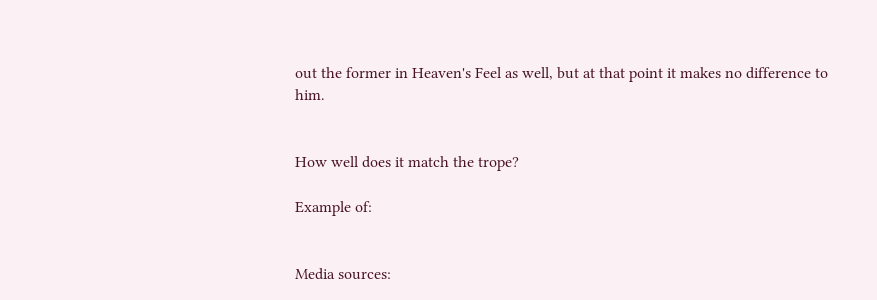out the former in Heaven's Feel as well, but at that point it makes no difference to him.


How well does it match the trope?

Example of:


Media sources: